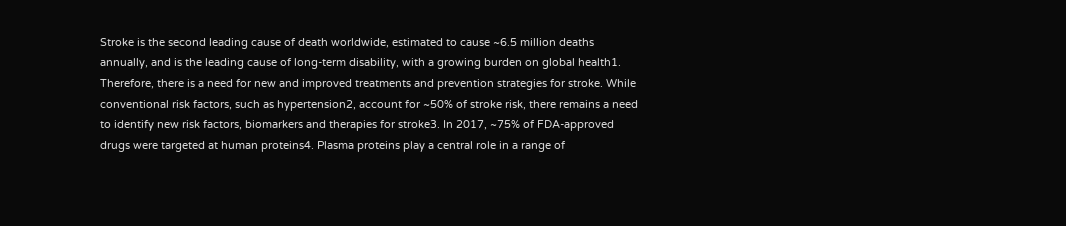Stroke is the second leading cause of death worldwide, estimated to cause ~6.5 million deaths annually, and is the leading cause of long-term disability, with a growing burden on global health1. Therefore, there is a need for new and improved treatments and prevention strategies for stroke. While conventional risk factors, such as hypertension2, account for ~50% of stroke risk, there remains a need to identify new risk factors, biomarkers and therapies for stroke3. In 2017, ~75% of FDA-approved drugs were targeted at human proteins4. Plasma proteins play a central role in a range of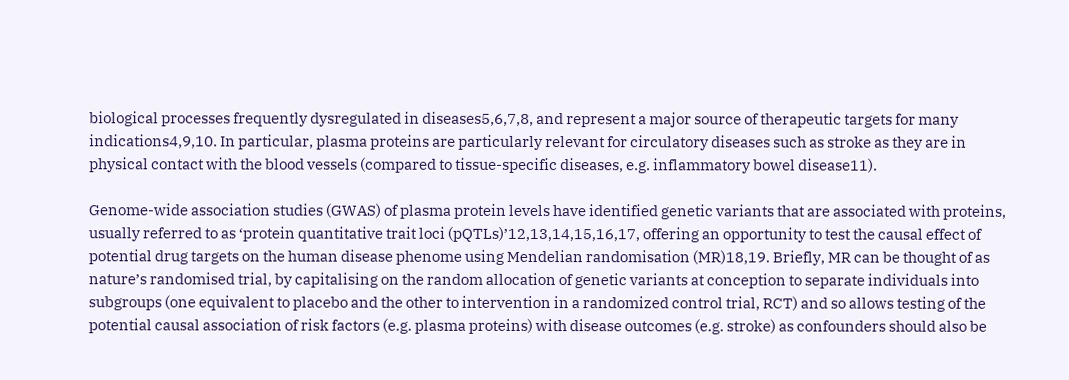biological processes frequently dysregulated in diseases5,6,7,8, and represent a major source of therapeutic targets for many indications4,9,10. In particular, plasma proteins are particularly relevant for circulatory diseases such as stroke as they are in physical contact with the blood vessels (compared to tissue-specific diseases, e.g. inflammatory bowel disease11).

Genome-wide association studies (GWAS) of plasma protein levels have identified genetic variants that are associated with proteins, usually referred to as ‘protein quantitative trait loci (pQTLs)’12,13,14,15,16,17, offering an opportunity to test the causal effect of potential drug targets on the human disease phenome using Mendelian randomisation (MR)18,19. Briefly, MR can be thought of as nature’s randomised trial, by capitalising on the random allocation of genetic variants at conception to separate individuals into subgroups (one equivalent to placebo and the other to intervention in a randomized control trial, RCT) and so allows testing of the potential causal association of risk factors (e.g. plasma proteins) with disease outcomes (e.g. stroke) as confounders should also be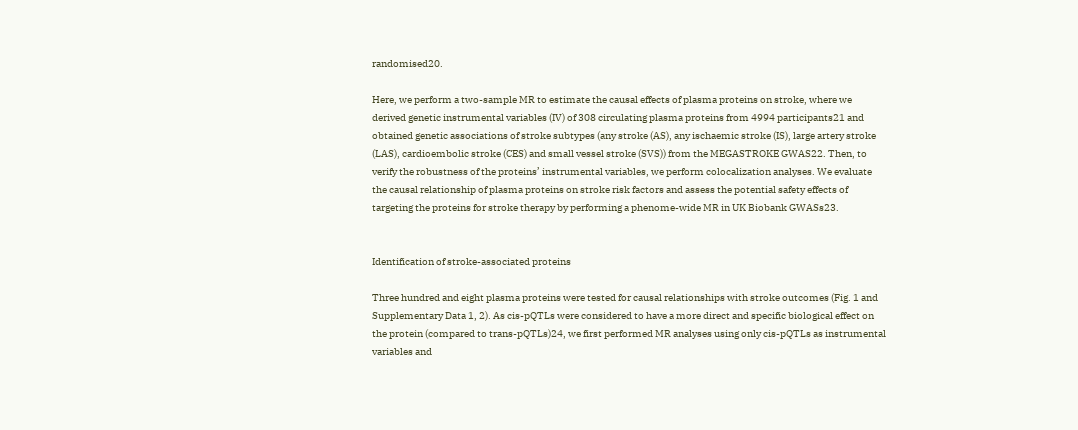randomised20.

Here, we perform a two-sample MR to estimate the causal effects of plasma proteins on stroke, where we derived genetic instrumental variables (IV) of 308 circulating plasma proteins from 4994 participants21 and obtained genetic associations of stroke subtypes (any stroke (AS), any ischaemic stroke (IS), large artery stroke (LAS), cardioembolic stroke (CES) and small vessel stroke (SVS)) from the MEGASTROKE GWAS22. Then, to verify the robustness of the proteins’ instrumental variables, we perform colocalization analyses. We evaluate the causal relationship of plasma proteins on stroke risk factors and assess the potential safety effects of targeting the proteins for stroke therapy by performing a phenome-wide MR in UK Biobank GWASs23.


Identification of stroke-associated proteins

Three hundred and eight plasma proteins were tested for causal relationships with stroke outcomes (Fig. 1 and Supplementary Data 1, 2). As cis-pQTLs were considered to have a more direct and specific biological effect on the protein (compared to trans-pQTLs)24, we first performed MR analyses using only cis-pQTLs as instrumental variables and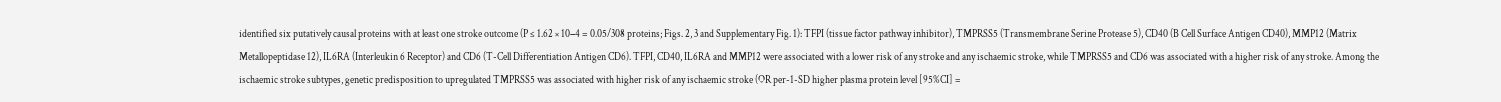identified six putatively causal proteins with at least one stroke outcome (P ≤ 1.62 × 10−4 = 0.05/308 proteins; Figs. 2, 3 and Supplementary Fig. 1): TFPI (tissue factor pathway inhibitor), TMPRSS5 (Transmembrane Serine Protease 5), CD40 (B Cell Surface Antigen CD40), MMP12 (Matrix Metallopeptidase 12), IL6RA (Interleukin 6 Receptor) and CD6 (T-Cell Differentiation Antigen CD6). TFPI, CD40, IL6RA and MMP12 were associated with a lower risk of any stroke and any ischaemic stroke, while TMPRSS5 and CD6 was associated with a higher risk of any stroke. Among the ischaemic stroke subtypes, genetic predisposition to upregulated TMPRSS5 was associated with higher risk of any ischaemic stroke (OR per-1-SD higher plasma protein level [95%CI] =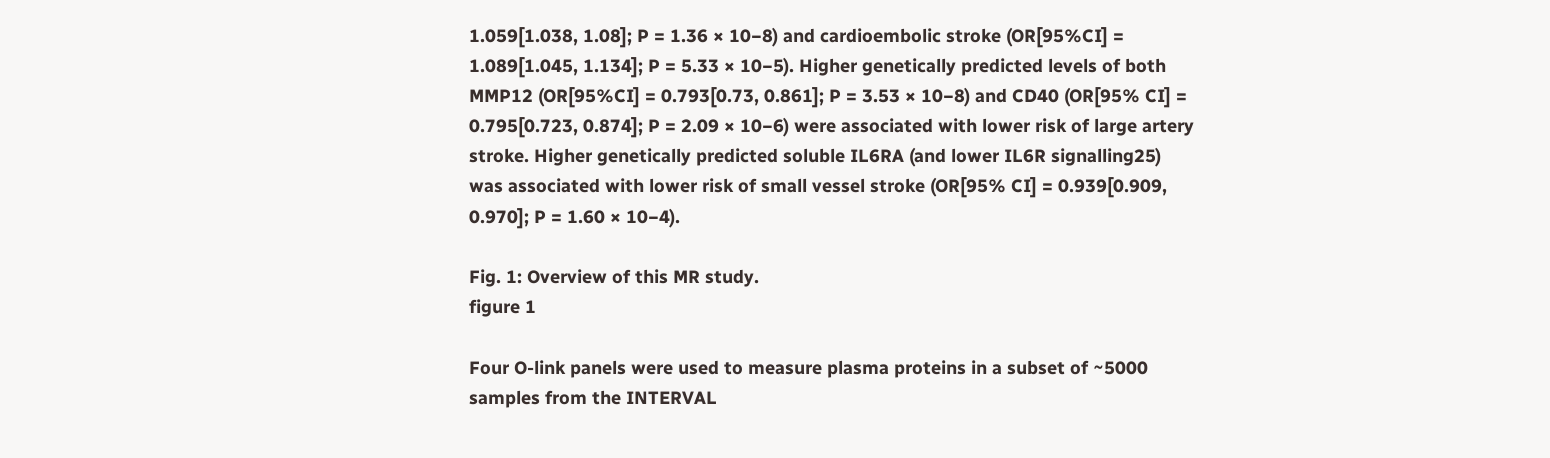1.059[1.038, 1.08]; P = 1.36 × 10−8) and cardioembolic stroke (OR[95%CI] = 1.089[1.045, 1.134]; P = 5.33 × 10−5). Higher genetically predicted levels of both MMP12 (OR[95%CI] = 0.793[0.73, 0.861]; P = 3.53 × 10−8) and CD40 (OR[95% CI] = 0.795[0.723, 0.874]; P = 2.09 × 10−6) were associated with lower risk of large artery stroke. Higher genetically predicted soluble IL6RA (and lower IL6R signalling25) was associated with lower risk of small vessel stroke (OR[95% CI] = 0.939[0.909, 0.970]; P = 1.60 × 10−4).

Fig. 1: Overview of this MR study.
figure 1

Four O-link panels were used to measure plasma proteins in a subset of ~5000 samples from the INTERVAL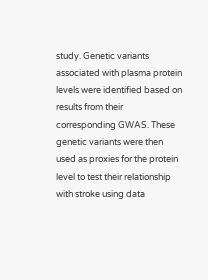study. Genetic variants associated with plasma protein levels were identified based on results from their corresponding GWAS. These genetic variants were then used as proxies for the protein level to test their relationship with stroke using data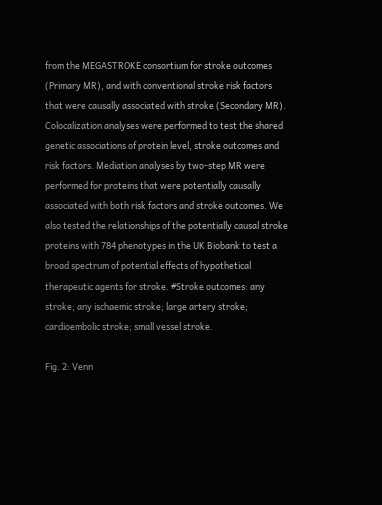from the MEGASTROKE consortium for stroke outcomes (Primary MR), and with conventional stroke risk factors that were causally associated with stroke (Secondary MR). Colocalization analyses were performed to test the shared genetic associations of protein level, stroke outcomes and risk factors. Mediation analyses by two-step MR were performed for proteins that were potentially causally associated with both risk factors and stroke outcomes. We also tested the relationships of the potentially causal stroke proteins with 784 phenotypes in the UK Biobank to test a broad spectrum of potential effects of hypothetical therapeutic agents for stroke. #Stroke outcomes: any stroke; any ischaemic stroke; large artery stroke; cardioembolic stroke; small vessel stroke.

Fig. 2: Venn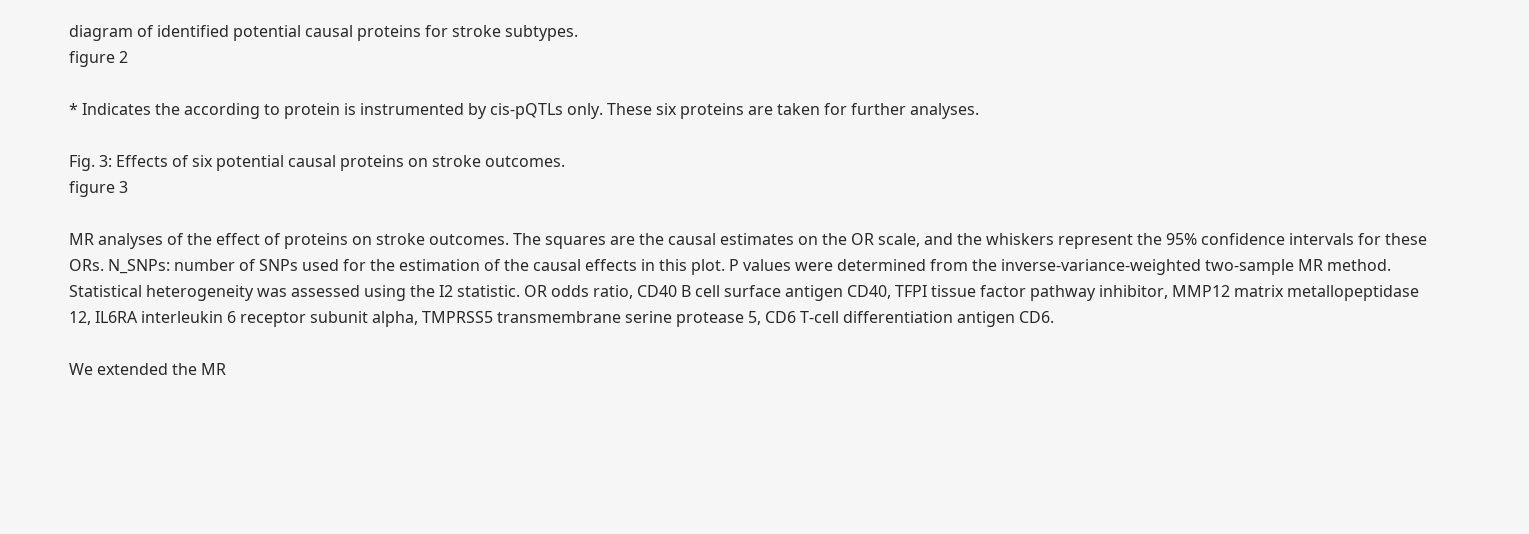diagram of identified potential causal proteins for stroke subtypes.
figure 2

* Indicates the according to protein is instrumented by cis-pQTLs only. These six proteins are taken for further analyses.

Fig. 3: Effects of six potential causal proteins on stroke outcomes.
figure 3

MR analyses of the effect of proteins on stroke outcomes. The squares are the causal estimates on the OR scale, and the whiskers represent the 95% confidence intervals for these ORs. N_SNPs: number of SNPs used for the estimation of the causal effects in this plot. P values were determined from the inverse-variance-weighted two-sample MR method. Statistical heterogeneity was assessed using the I2 statistic. OR odds ratio, CD40 B cell surface antigen CD40, TFPI tissue factor pathway inhibitor, MMP12 matrix metallopeptidase 12, IL6RA interleukin 6 receptor subunit alpha, TMPRSS5 transmembrane serine protease 5, CD6 T-cell differentiation antigen CD6.

We extended the MR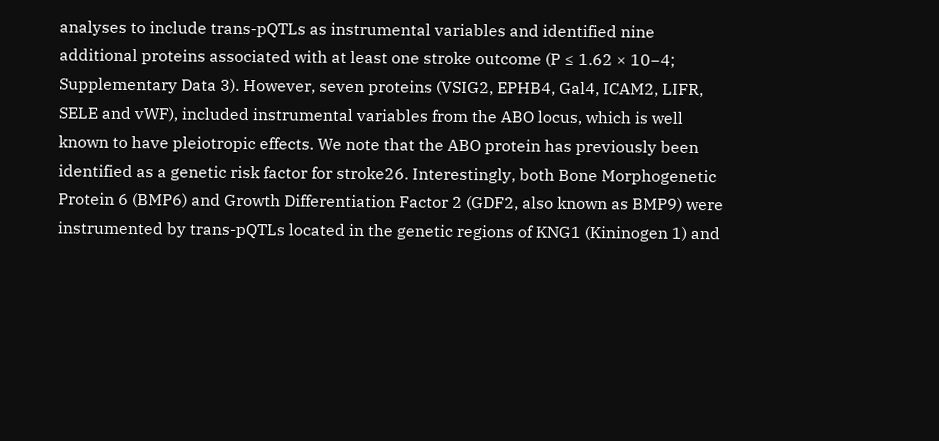analyses to include trans-pQTLs as instrumental variables and identified nine additional proteins associated with at least one stroke outcome (P ≤ 1.62 × 10−4; Supplementary Data 3). However, seven proteins (VSIG2, EPHB4, Gal4, ICAM2, LIFR, SELE and vWF), included instrumental variables from the ABO locus, which is well known to have pleiotropic effects. We note that the ABO protein has previously been identified as a genetic risk factor for stroke26. Interestingly, both Bone Morphogenetic Protein 6 (BMP6) and Growth Differentiation Factor 2 (GDF2, also known as BMP9) were instrumented by trans-pQTLs located in the genetic regions of KNG1 (Kininogen 1) and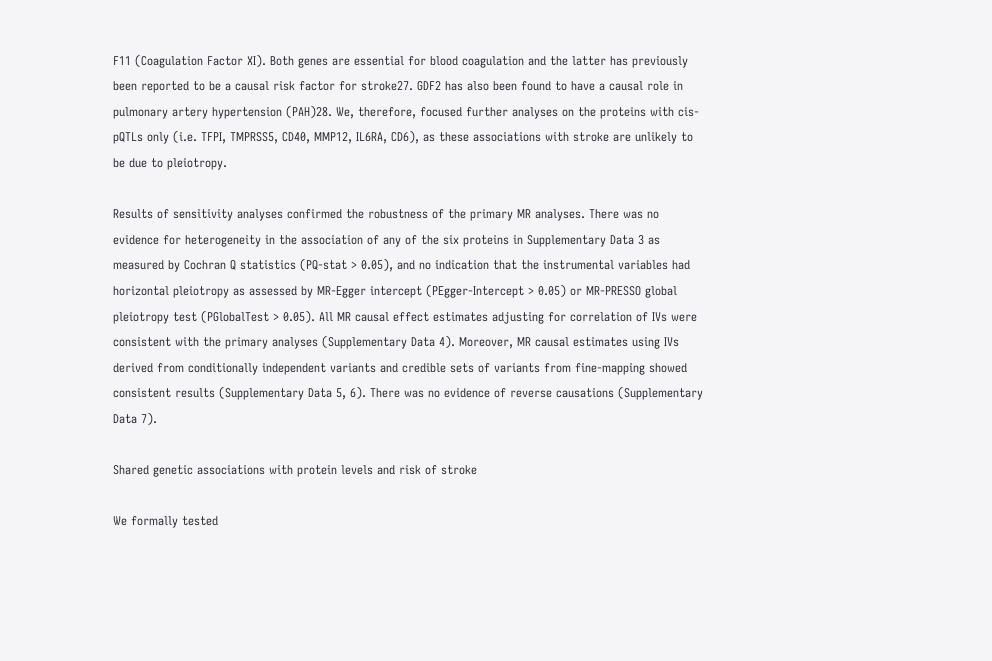F11 (Coagulation Factor XI). Both genes are essential for blood coagulation and the latter has previously been reported to be a causal risk factor for stroke27. GDF2 has also been found to have a causal role in pulmonary artery hypertension (PAH)28. We, therefore, focused further analyses on the proteins with cis-pQTLs only (i.e. TFPI, TMPRSS5, CD40, MMP12, IL6RA, CD6), as these associations with stroke are unlikely to be due to pleiotropy.

Results of sensitivity analyses confirmed the robustness of the primary MR analyses. There was no evidence for heterogeneity in the association of any of the six proteins in Supplementary Data 3 as measured by Cochran Q statistics (PQ-stat > 0.05), and no indication that the instrumental variables had horizontal pleiotropy as assessed by MR-Egger intercept (PEgger-Intercept > 0.05) or MR-PRESSO global pleiotropy test (PGlobalTest > 0.05). All MR causal effect estimates adjusting for correlation of IVs were consistent with the primary analyses (Supplementary Data 4). Moreover, MR causal estimates using IVs derived from conditionally independent variants and credible sets of variants from fine-mapping showed consistent results (Supplementary Data 5, 6). There was no evidence of reverse causations (Supplementary Data 7).

Shared genetic associations with protein levels and risk of stroke

We formally tested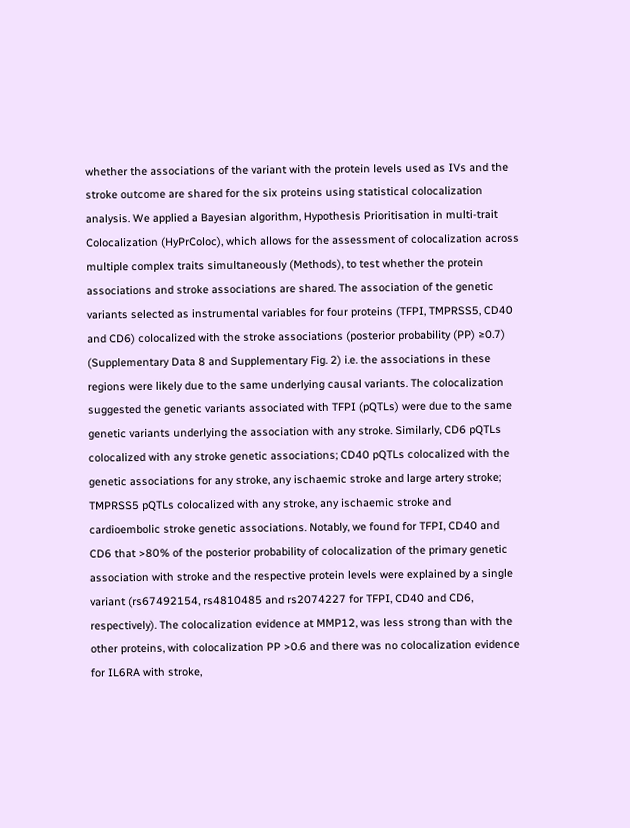whether the associations of the variant with the protein levels used as IVs and the stroke outcome are shared for the six proteins using statistical colocalization analysis. We applied a Bayesian algorithm, Hypothesis Prioritisation in multi-trait Colocalization (HyPrColoc), which allows for the assessment of colocalization across multiple complex traits simultaneously (Methods), to test whether the protein associations and stroke associations are shared. The association of the genetic variants selected as instrumental variables for four proteins (TFPI, TMPRSS5, CD40 and CD6) colocalized with the stroke associations (posterior probability (PP) ≥0.7) (Supplementary Data 8 and Supplementary Fig. 2) i.e. the associations in these regions were likely due to the same underlying causal variants. The colocalization suggested the genetic variants associated with TFPI (pQTLs) were due to the same genetic variants underlying the association with any stroke. Similarly, CD6 pQTLs colocalized with any stroke genetic associations; CD40 pQTLs colocalized with the genetic associations for any stroke, any ischaemic stroke and large artery stroke; TMPRSS5 pQTLs colocalized with any stroke, any ischaemic stroke and cardioembolic stroke genetic associations. Notably, we found for TFPI, CD40 and CD6 that >80% of the posterior probability of colocalization of the primary genetic association with stroke and the respective protein levels were explained by a single variant (rs67492154, rs4810485 and rs2074227 for TFPI, CD40 and CD6, respectively). The colocalization evidence at MMP12, was less strong than with the other proteins, with colocalization PP >0.6 and there was no colocalization evidence for IL6RA with stroke,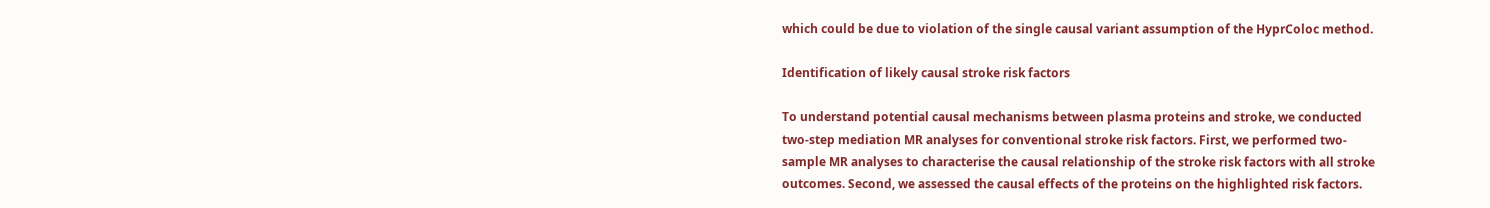which could be due to violation of the single causal variant assumption of the HyprColoc method.

Identification of likely causal stroke risk factors

To understand potential causal mechanisms between plasma proteins and stroke, we conducted two-step mediation MR analyses for conventional stroke risk factors. First, we performed two-sample MR analyses to characterise the causal relationship of the stroke risk factors with all stroke outcomes. Second, we assessed the causal effects of the proteins on the highlighted risk factors.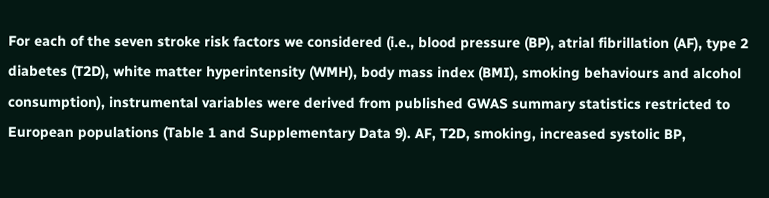For each of the seven stroke risk factors we considered (i.e., blood pressure (BP), atrial fibrillation (AF), type 2 diabetes (T2D), white matter hyperintensity (WMH), body mass index (BMI), smoking behaviours and alcohol consumption), instrumental variables were derived from published GWAS summary statistics restricted to European populations (Table 1 and Supplementary Data 9). AF, T2D, smoking, increased systolic BP,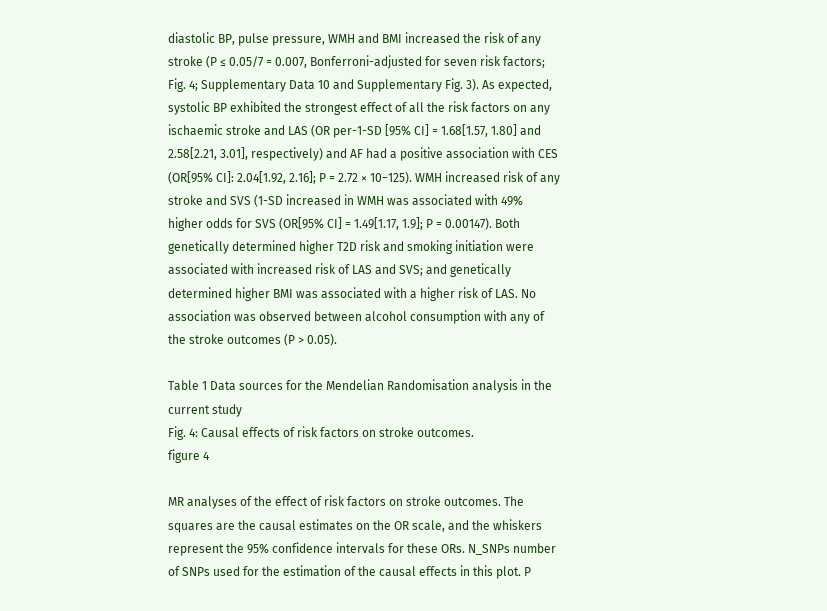diastolic BP, pulse pressure, WMH and BMI increased the risk of any stroke (P ≤ 0.05/7 = 0.007, Bonferroni-adjusted for seven risk factors; Fig. 4; Supplementary Data 10 and Supplementary Fig. 3). As expected, systolic BP exhibited the strongest effect of all the risk factors on any ischaemic stroke and LAS (OR per-1-SD [95% CI] = 1.68[1.57, 1.80] and 2.58[2.21, 3.01], respectively) and AF had a positive association with CES (OR[95% CI]: 2.04[1.92, 2.16]; P = 2.72 × 10−125). WMH increased risk of any stroke and SVS (1-SD increased in WMH was associated with 49% higher odds for SVS (OR[95% CI] = 1.49[1.17, 1.9]; P = 0.00147). Both genetically determined higher T2D risk and smoking initiation were associated with increased risk of LAS and SVS; and genetically determined higher BMI was associated with a higher risk of LAS. No association was observed between alcohol consumption with any of the stroke outcomes (P > 0.05).

Table 1 Data sources for the Mendelian Randomisation analysis in the current study
Fig. 4: Causal effects of risk factors on stroke outcomes.
figure 4

MR analyses of the effect of risk factors on stroke outcomes. The squares are the causal estimates on the OR scale, and the whiskers represent the 95% confidence intervals for these ORs. N_SNPs number of SNPs used for the estimation of the causal effects in this plot. P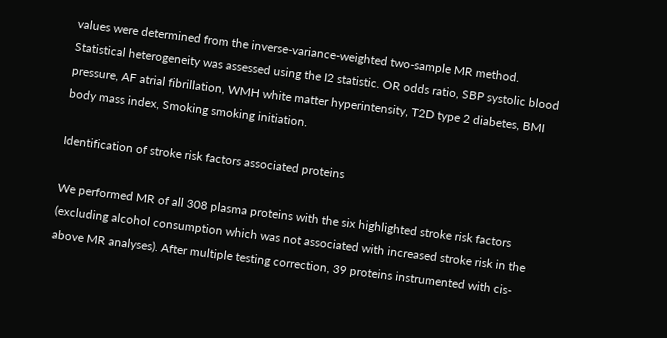values were determined from the inverse-variance-weighted two-sample MR method. Statistical heterogeneity was assessed using the I2 statistic. OR odds ratio, SBP systolic blood pressure, AF atrial fibrillation, WMH white matter hyperintensity, T2D type 2 diabetes, BMI body mass index, Smoking smoking initiation.

Identification of stroke risk factors associated proteins

We performed MR of all 308 plasma proteins with the six highlighted stroke risk factors (excluding alcohol consumption which was not associated with increased stroke risk in the above MR analyses). After multiple testing correction, 39 proteins instrumented with cis-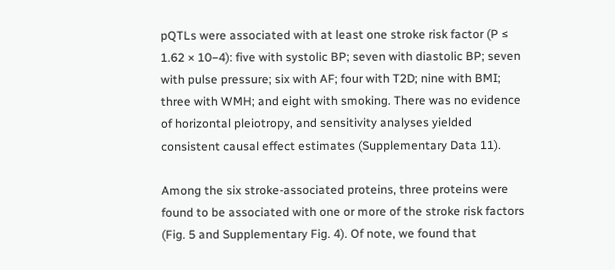pQTLs were associated with at least one stroke risk factor (P ≤ 1.62 × 10−4): five with systolic BP; seven with diastolic BP; seven with pulse pressure; six with AF; four with T2D; nine with BMI; three with WMH; and eight with smoking. There was no evidence of horizontal pleiotropy, and sensitivity analyses yielded consistent causal effect estimates (Supplementary Data 11).

Among the six stroke-associated proteins, three proteins were found to be associated with one or more of the stroke risk factors (Fig. 5 and Supplementary Fig. 4). Of note, we found that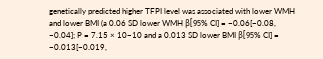genetically predicted higher TFPI level was associated with lower WMH and lower BMI (a 0.06 SD lower WMH β[95% CI] = −0.06[−0.08, −0.04]; P = 7.15 × 10−10 and a 0.013 SD lower BMI β[95% CI] = −0.013[−0.019,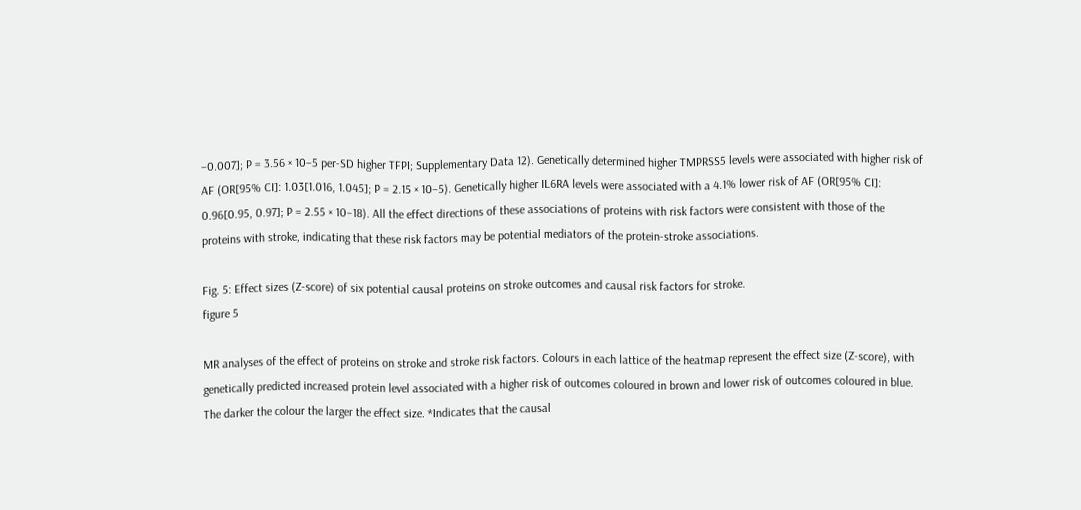−0.007]; P = 3.56 × 10−5 per-SD higher TFPI; Supplementary Data 12). Genetically determined higher TMPRSS5 levels were associated with higher risk of AF (OR[95% CI]: 1.03[1.016, 1.045]; P = 2.15 × 10−5). Genetically higher IL6RA levels were associated with a 4.1% lower risk of AF (OR[95% CI]: 0.96[0.95, 0.97]; P = 2.55 × 10−18). All the effect directions of these associations of proteins with risk factors were consistent with those of the proteins with stroke, indicating that these risk factors may be potential mediators of the protein-stroke associations.

Fig. 5: Effect sizes (Z-score) of six potential causal proteins on stroke outcomes and causal risk factors for stroke.
figure 5

MR analyses of the effect of proteins on stroke and stroke risk factors. Colours in each lattice of the heatmap represent the effect size (Z-score), with genetically predicted increased protein level associated with a higher risk of outcomes coloured in brown and lower risk of outcomes coloured in blue. The darker the colour the larger the effect size. *Indicates that the causal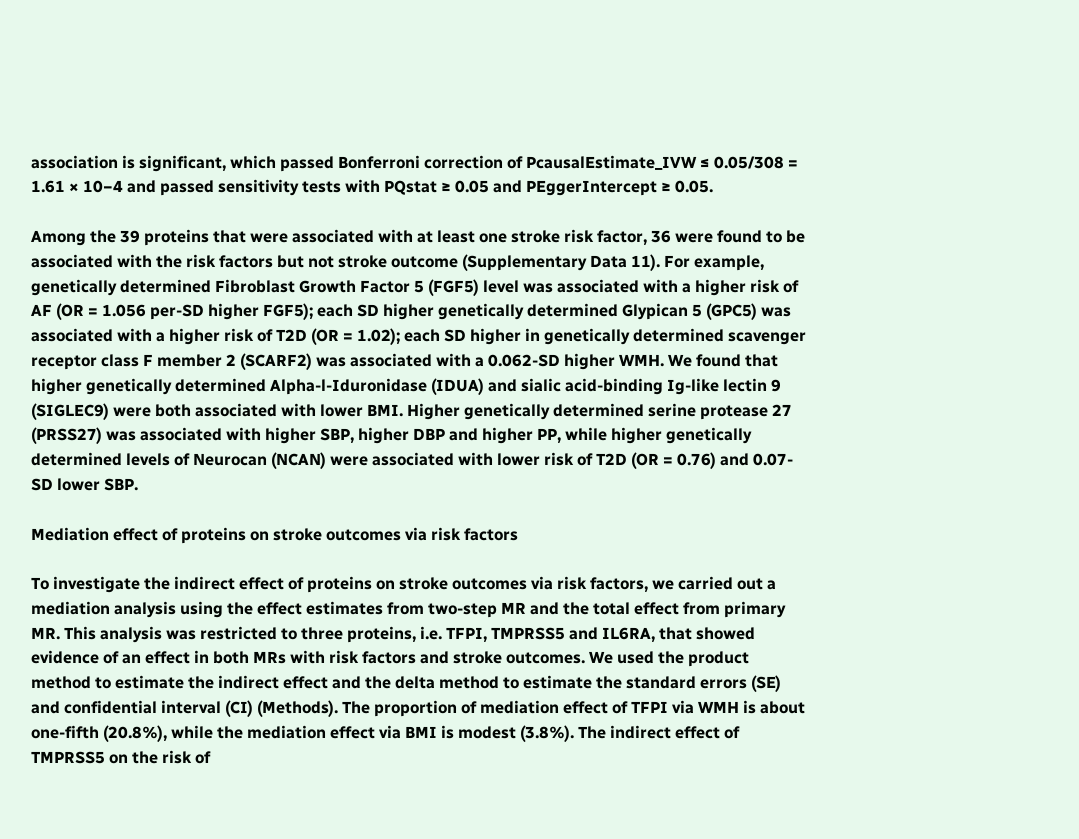association is significant, which passed Bonferroni correction of PcausalEstimate_IVW ≤ 0.05/308 = 1.61 × 10−4 and passed sensitivity tests with PQstat ≥ 0.05 and PEggerIntercept ≥ 0.05.

Among the 39 proteins that were associated with at least one stroke risk factor, 36 were found to be associated with the risk factors but not stroke outcome (Supplementary Data 11). For example, genetically determined Fibroblast Growth Factor 5 (FGF5) level was associated with a higher risk of AF (OR = 1.056 per-SD higher FGF5); each SD higher genetically determined Glypican 5 (GPC5) was associated with a higher risk of T2D (OR = 1.02); each SD higher in genetically determined scavenger receptor class F member 2 (SCARF2) was associated with a 0.062-SD higher WMH. We found that higher genetically determined Alpha-l-Iduronidase (IDUA) and sialic acid-binding Ig-like lectin 9 (SIGLEC9) were both associated with lower BMI. Higher genetically determined serine protease 27 (PRSS27) was associated with higher SBP, higher DBP and higher PP, while higher genetically determined levels of Neurocan (NCAN) were associated with lower risk of T2D (OR = 0.76) and 0.07-SD lower SBP.

Mediation effect of proteins on stroke outcomes via risk factors

To investigate the indirect effect of proteins on stroke outcomes via risk factors, we carried out a mediation analysis using the effect estimates from two-step MR and the total effect from primary MR. This analysis was restricted to three proteins, i.e. TFPI, TMPRSS5 and IL6RA, that showed evidence of an effect in both MRs with risk factors and stroke outcomes. We used the product method to estimate the indirect effect and the delta method to estimate the standard errors (SE) and confidential interval (CI) (Methods). The proportion of mediation effect of TFPI via WMH is about one-fifth (20.8%), while the mediation effect via BMI is modest (3.8%). The indirect effect of TMPRSS5 on the risk of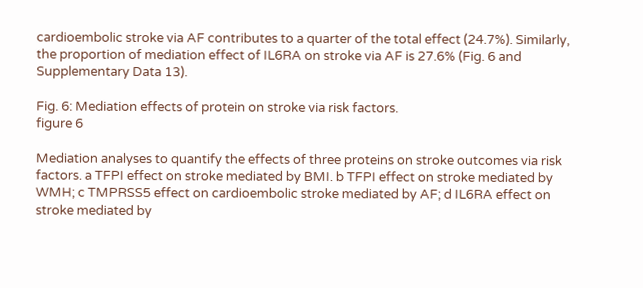cardioembolic stroke via AF contributes to a quarter of the total effect (24.7%). Similarly, the proportion of mediation effect of IL6RA on stroke via AF is 27.6% (Fig. 6 and Supplementary Data 13).

Fig. 6: Mediation effects of protein on stroke via risk factors.
figure 6

Mediation analyses to quantify the effects of three proteins on stroke outcomes via risk factors. a TFPI effect on stroke mediated by BMI. b TFPI effect on stroke mediated by WMH; c TMPRSS5 effect on cardioembolic stroke mediated by AF; d IL6RA effect on stroke mediated by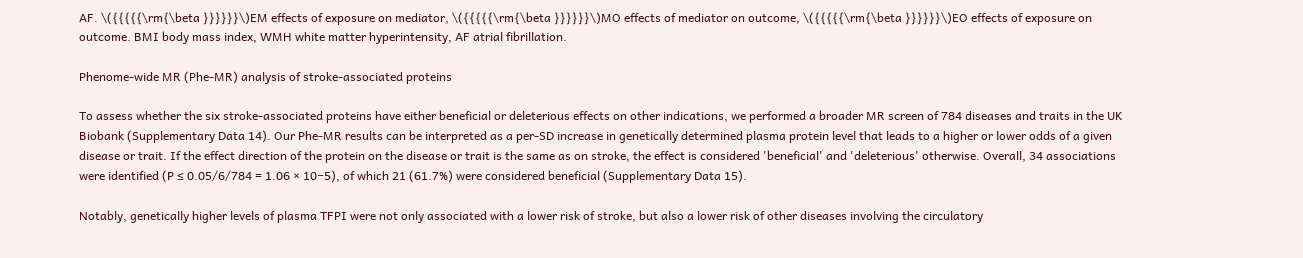AF. \({{{{{\rm{\beta }}}}}}\)EM effects of exposure on mediator, \({{{{{\rm{\beta }}}}}}\)MO effects of mediator on outcome, \({{{{{\rm{\beta }}}}}}\)EO effects of exposure on outcome. BMI body mass index, WMH white matter hyperintensity, AF atrial fibrillation.

Phenome-wide MR (Phe-MR) analysis of stroke-associated proteins

To assess whether the six stroke-associated proteins have either beneficial or deleterious effects on other indications, we performed a broader MR screen of 784 diseases and traits in the UK Biobank (Supplementary Data 14). Our Phe-MR results can be interpreted as a per-SD increase in genetically determined plasma protein level that leads to a higher or lower odds of a given disease or trait. If the effect direction of the protein on the disease or trait is the same as on stroke, the effect is considered 'beneficial' and 'deleterious' otherwise. Overall, 34 associations were identified (P ≤ 0.05/6/784 = 1.06 × 10−5), of which 21 (61.7%) were considered beneficial (Supplementary Data 15).

Notably, genetically higher levels of plasma TFPI were not only associated with a lower risk of stroke, but also a lower risk of other diseases involving the circulatory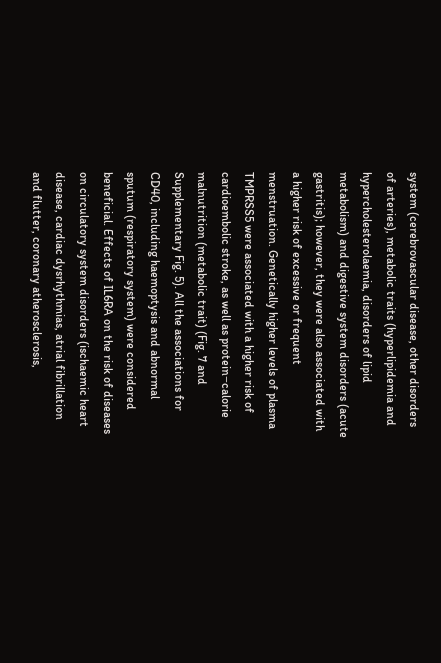system (cerebrovascular disease, other disorders of arteries), metabolic traits (hyperlipidemia and hypercholesterolaemia, disorders of lipid metabolism) and digestive system disorders (acute gastritis); however, they were also associated with a higher risk of excessive or frequent menstruation. Genetically higher levels of plasma TMPRSS5 were associated with a higher risk of cardioembolic stroke, as well as protein−calorie malnutrition (metabolic trait) (Fig. 7 and Supplementary Fig. 5). All the associations for CD40, including haemoptysis and abnormal sputum (respiratory system) were considered beneficial. Effects of IL6RA on the risk of diseases on circulatory system disorders (ischaemic heart disease, cardiac dysrhythmias, atrial fibrillation and flutter, coronary atherosclerosis,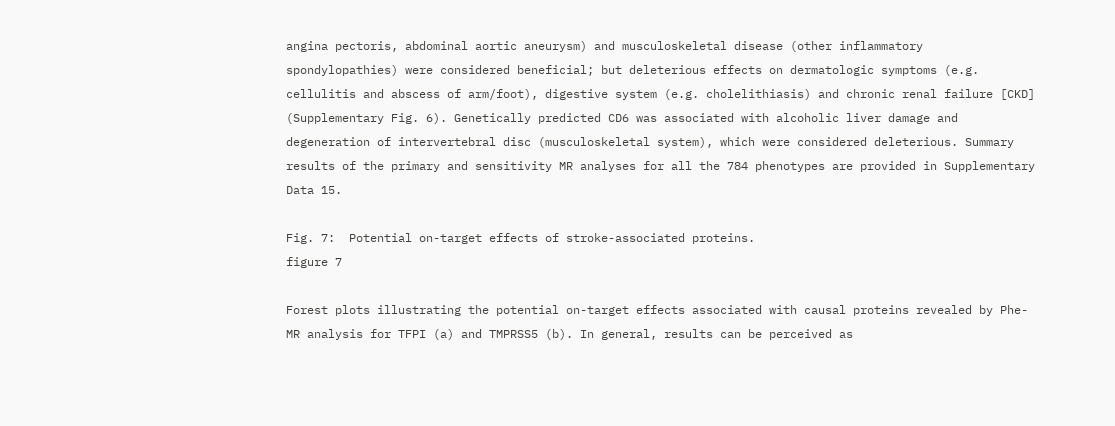angina pectoris, abdominal aortic aneurysm) and musculoskeletal disease (other inflammatory spondylopathies) were considered beneficial; but deleterious effects on dermatologic symptoms (e.g. cellulitis and abscess of arm/foot), digestive system (e.g. cholelithiasis) and chronic renal failure [CKD] (Supplementary Fig. 6). Genetically predicted CD6 was associated with alcoholic liver damage and degeneration of intervertebral disc (musculoskeletal system), which were considered deleterious. Summary results of the primary and sensitivity MR analyses for all the 784 phenotypes are provided in Supplementary Data 15.

Fig. 7:  Potential on-target effects of stroke-associated proteins.
figure 7

Forest plots illustrating the potential on-target effects associated with causal proteins revealed by Phe-MR analysis for TFPI (a) and TMPRSS5 (b). In general, results can be perceived as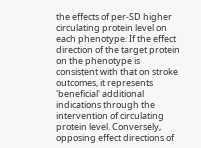the effects of per-SD higher circulating protein level on each phenotype. If the effect direction of the target protein on the phenotype is consistent with that on stroke outcomes, it represents 'beneficial' additional indications through the intervention of circulating protein level. Conversely, opposing effect directions of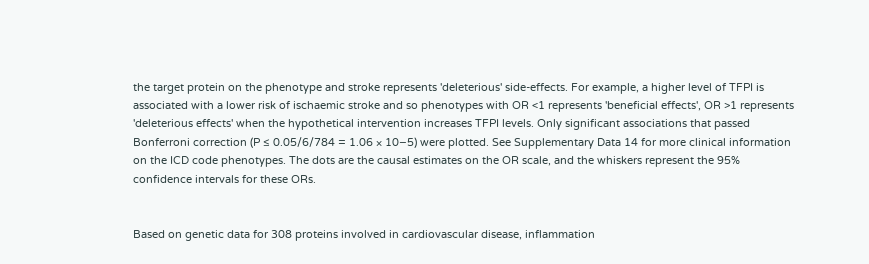the target protein on the phenotype and stroke represents 'deleterious' side-effects. For example, a higher level of TFPI is associated with a lower risk of ischaemic stroke and so phenotypes with OR <1 represents 'beneficial effects', OR >1 represents 'deleterious effects' when the hypothetical intervention increases TFPI levels. Only significant associations that passed Bonferroni correction (P ≤ 0.05/6/784 = 1.06 × 10−5) were plotted. See Supplementary Data 14 for more clinical information on the ICD code phenotypes. The dots are the causal estimates on the OR scale, and the whiskers represent the 95% confidence intervals for these ORs.


Based on genetic data for 308 proteins involved in cardiovascular disease, inflammation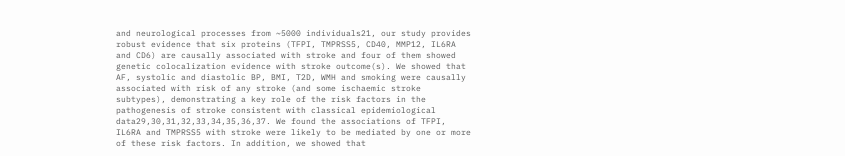and neurological processes from ~5000 individuals21, our study provides robust evidence that six proteins (TFPI, TMPRSS5, CD40, MMP12, IL6RA and CD6) are causally associated with stroke and four of them showed genetic colocalization evidence with stroke outcome(s). We showed that AF, systolic and diastolic BP, BMI, T2D, WMH and smoking were causally associated with risk of any stroke (and some ischaemic stroke subtypes), demonstrating a key role of the risk factors in the pathogenesis of stroke consistent with classical epidemiological data29,30,31,32,33,34,35,36,37. We found the associations of TFPI, IL6RA and TMPRSS5 with stroke were likely to be mediated by one or more of these risk factors. In addition, we showed that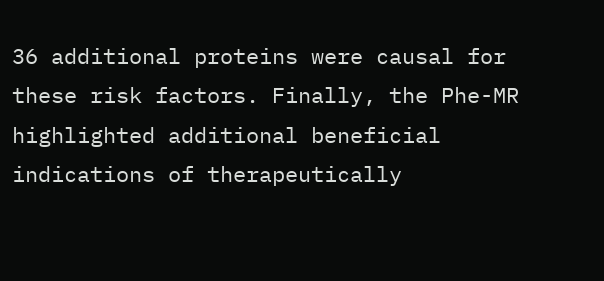36 additional proteins were causal for these risk factors. Finally, the Phe-MR highlighted additional beneficial indications of therapeutically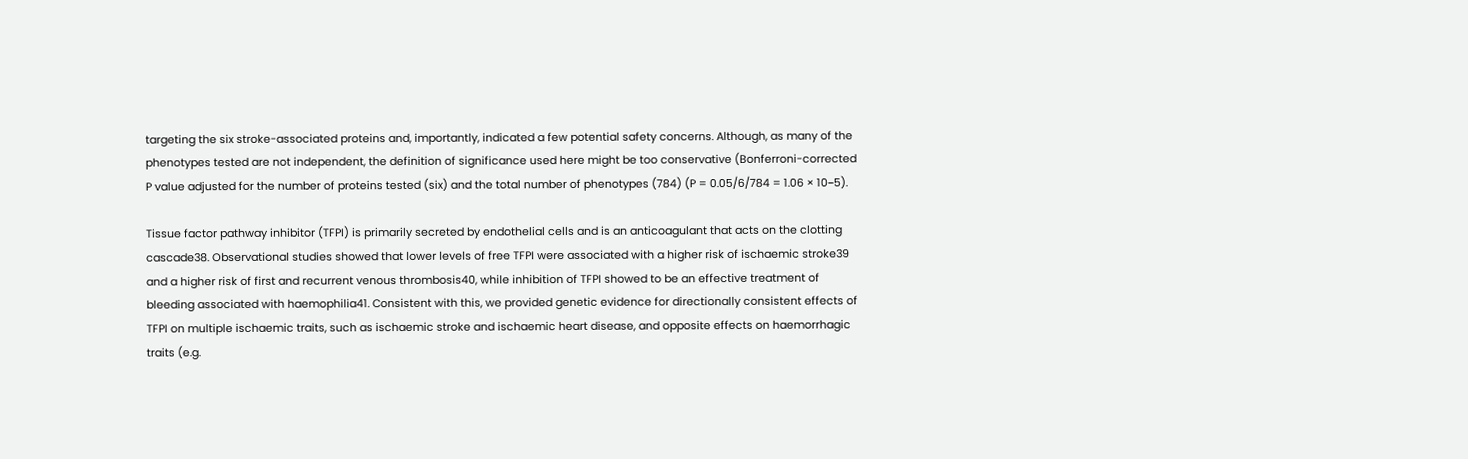targeting the six stroke-associated proteins and, importantly, indicated a few potential safety concerns. Although, as many of the phenotypes tested are not independent, the definition of significance used here might be too conservative (Bonferroni-corrected P value adjusted for the number of proteins tested (six) and the total number of phenotypes (784) (P = 0.05/6/784 = 1.06 × 10−5).

Tissue factor pathway inhibitor (TFPI) is primarily secreted by endothelial cells and is an anticoagulant that acts on the clotting cascade38. Observational studies showed that lower levels of free TFPI were associated with a higher risk of ischaemic stroke39 and a higher risk of first and recurrent venous thrombosis40, while inhibition of TFPI showed to be an effective treatment of bleeding associated with haemophilia41. Consistent with this, we provided genetic evidence for directionally consistent effects of TFPI on multiple ischaemic traits, such as ischaemic stroke and ischaemic heart disease, and opposite effects on haemorrhagic traits (e.g.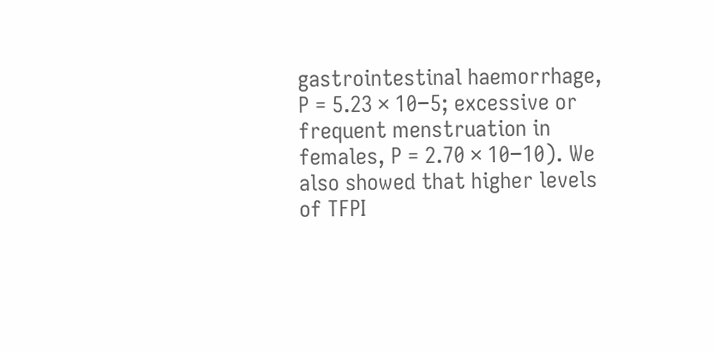gastrointestinal haemorrhage, P = 5.23 × 10−5; excessive or frequent menstruation in females, P = 2.70 × 10−10). We also showed that higher levels of TFPI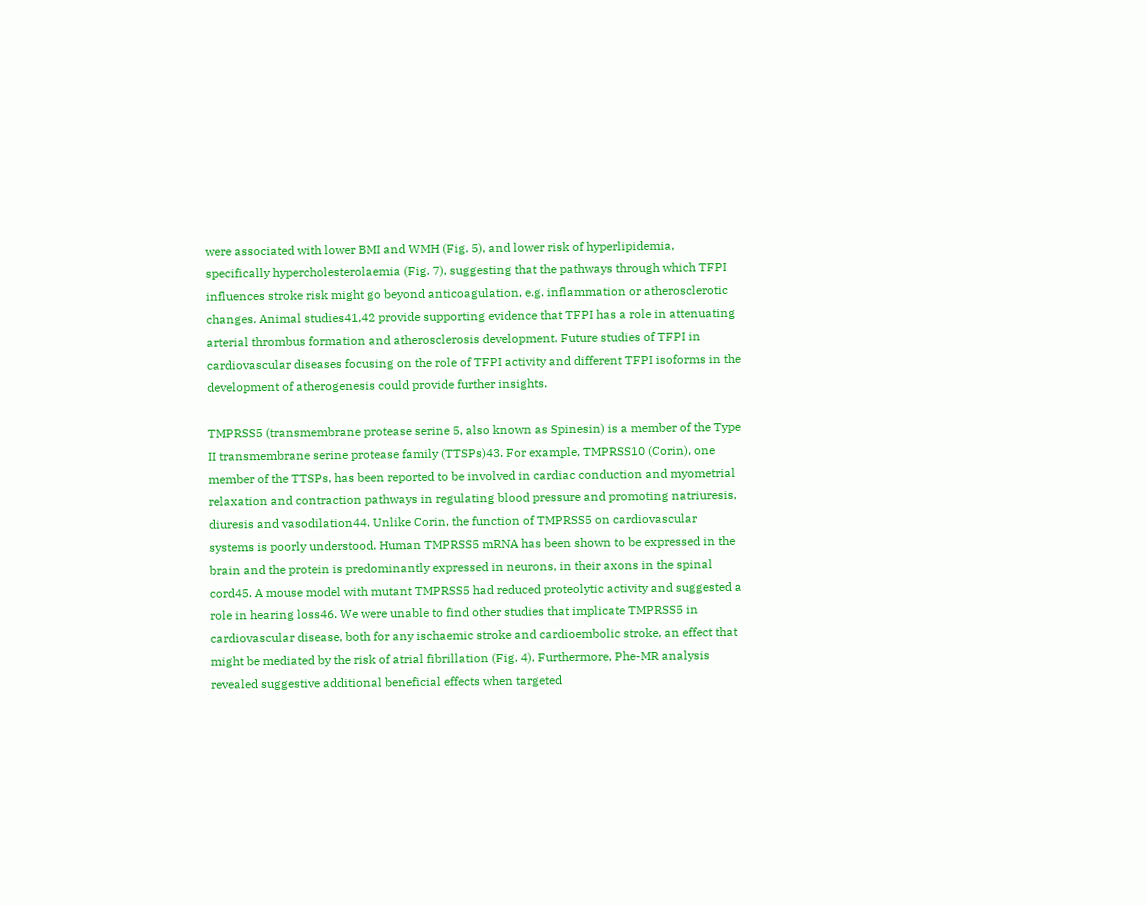were associated with lower BMI and WMH (Fig. 5), and lower risk of hyperlipidemia, specifically hypercholesterolaemia (Fig. 7), suggesting that the pathways through which TFPI influences stroke risk might go beyond anticoagulation, e.g. inflammation or atherosclerotic changes. Animal studies41,42 provide supporting evidence that TFPI has a role in attenuating arterial thrombus formation and atherosclerosis development. Future studies of TFPI in cardiovascular diseases focusing on the role of TFPI activity and different TFPI isoforms in the development of atherogenesis could provide further insights.

TMPRSS5 (transmembrane protease serine 5, also known as Spinesin) is a member of the Type II transmembrane serine protease family (TTSPs)43. For example, TMPRSS10 (Corin), one member of the TTSPs, has been reported to be involved in cardiac conduction and myometrial relaxation and contraction pathways in regulating blood pressure and promoting natriuresis, diuresis and vasodilation44. Unlike Corin, the function of TMPRSS5 on cardiovascular systems is poorly understood. Human TMPRSS5 mRNA has been shown to be expressed in the brain and the protein is predominantly expressed in neurons, in their axons in the spinal cord45. A mouse model with mutant TMPRSS5 had reduced proteolytic activity and suggested a role in hearing loss46. We were unable to find other studies that implicate TMPRSS5 in cardiovascular disease, both for any ischaemic stroke and cardioembolic stroke, an effect that might be mediated by the risk of atrial fibrillation (Fig. 4). Furthermore, Phe-MR analysis revealed suggestive additional beneficial effects when targeted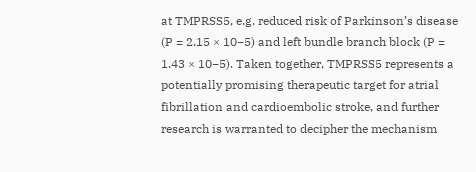at TMPRSS5, e.g. reduced risk of Parkinson’s disease (P = 2.15 × 10−5) and left bundle branch block (P = 1.43 × 10−5). Taken together, TMPRSS5 represents a potentially promising therapeutic target for atrial fibrillation and cardioembolic stroke, and further research is warranted to decipher the mechanism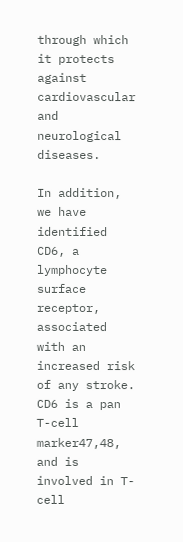through which it protects against cardiovascular and neurological diseases.

In addition, we have identified CD6, a lymphocyte surface receptor, associated with an increased risk of any stroke. CD6 is a pan T-cell marker47,48, and is involved in T-cell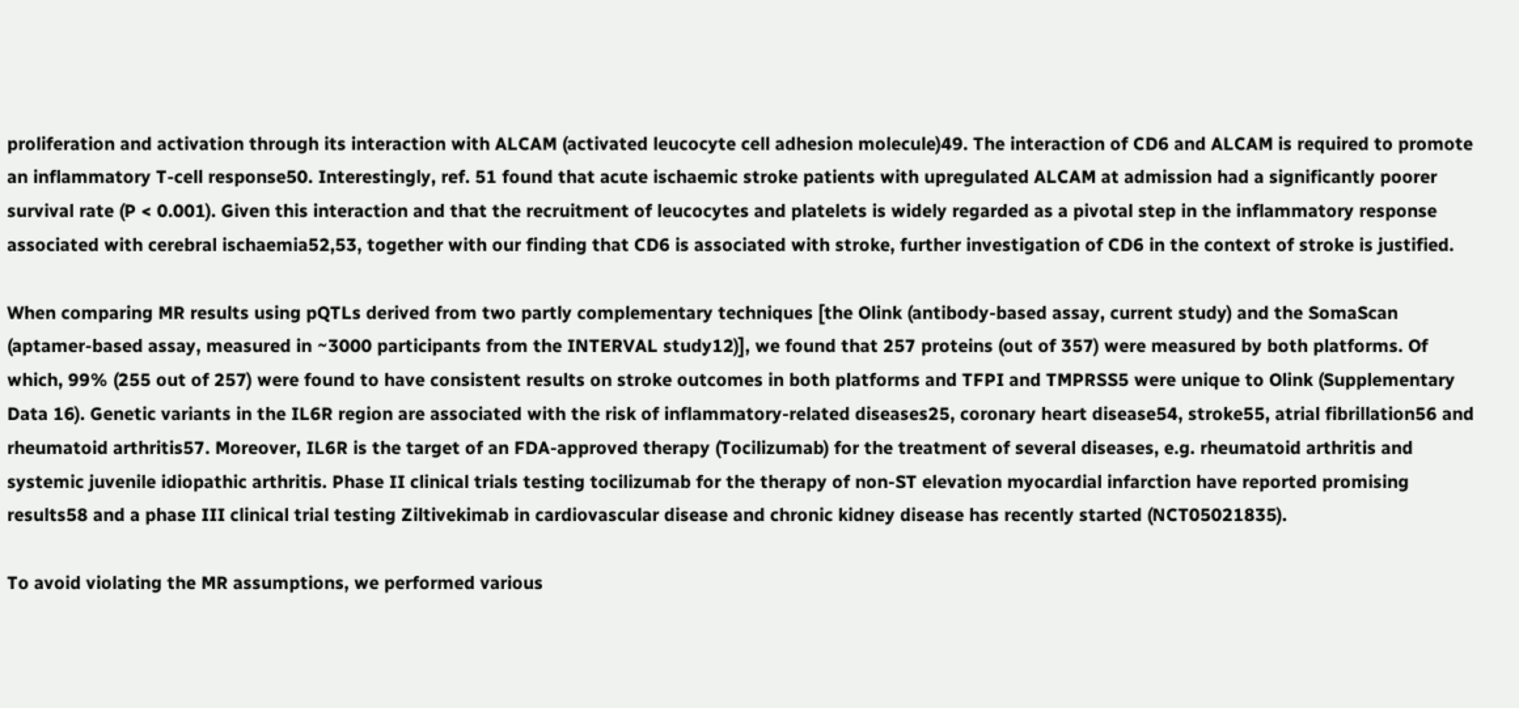proliferation and activation through its interaction with ALCAM (activated leucocyte cell adhesion molecule)49. The interaction of CD6 and ALCAM is required to promote an inflammatory T-cell response50. Interestingly, ref. 51 found that acute ischaemic stroke patients with upregulated ALCAM at admission had a significantly poorer survival rate (P < 0.001). Given this interaction and that the recruitment of leucocytes and platelets is widely regarded as a pivotal step in the inflammatory response associated with cerebral ischaemia52,53, together with our finding that CD6 is associated with stroke, further investigation of CD6 in the context of stroke is justified.

When comparing MR results using pQTLs derived from two partly complementary techniques [the Olink (antibody-based assay, current study) and the SomaScan (aptamer-based assay, measured in ~3000 participants from the INTERVAL study12)], we found that 257 proteins (out of 357) were measured by both platforms. Of which, 99% (255 out of 257) were found to have consistent results on stroke outcomes in both platforms and TFPI and TMPRSS5 were unique to Olink (Supplementary Data 16). Genetic variants in the IL6R region are associated with the risk of inflammatory-related diseases25, coronary heart disease54, stroke55, atrial fibrillation56 and rheumatoid arthritis57. Moreover, IL6R is the target of an FDA-approved therapy (Tocilizumab) for the treatment of several diseases, e.g. rheumatoid arthritis and systemic juvenile idiopathic arthritis. Phase II clinical trials testing tocilizumab for the therapy of non-ST elevation myocardial infarction have reported promising results58 and a phase III clinical trial testing Ziltivekimab in cardiovascular disease and chronic kidney disease has recently started (NCT05021835).

To avoid violating the MR assumptions, we performed various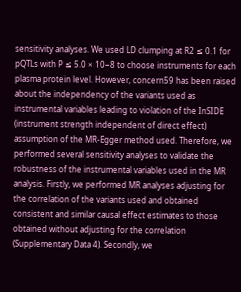sensitivity analyses. We used LD clumping at R2 ≤ 0.1 for pQTLs with P ≤ 5.0 × 10−8 to choose instruments for each plasma protein level. However, concern59 has been raised about the independency of the variants used as instrumental variables leading to violation of the InSIDE (instrument strength independent of direct effect) assumption of the MR-Egger method used. Therefore, we performed several sensitivity analyses to validate the robustness of the instrumental variables used in the MR analysis. Firstly, we performed MR analyses adjusting for the correlation of the variants used and obtained consistent and similar causal effect estimates to those obtained without adjusting for the correlation (Supplementary Data 4). Secondly, we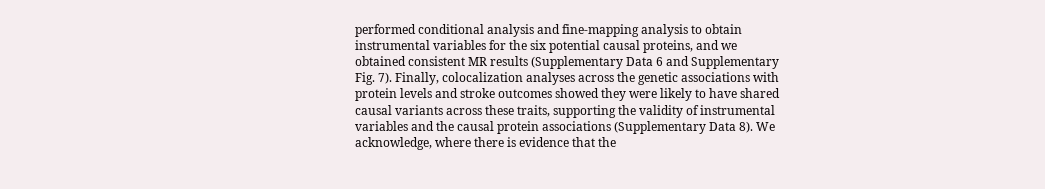performed conditional analysis and fine-mapping analysis to obtain instrumental variables for the six potential causal proteins, and we obtained consistent MR results (Supplementary Data 6 and Supplementary Fig. 7). Finally, colocalization analyses across the genetic associations with protein levels and stroke outcomes showed they were likely to have shared causal variants across these traits, supporting the validity of instrumental variables and the causal protein associations (Supplementary Data 8). We acknowledge, where there is evidence that the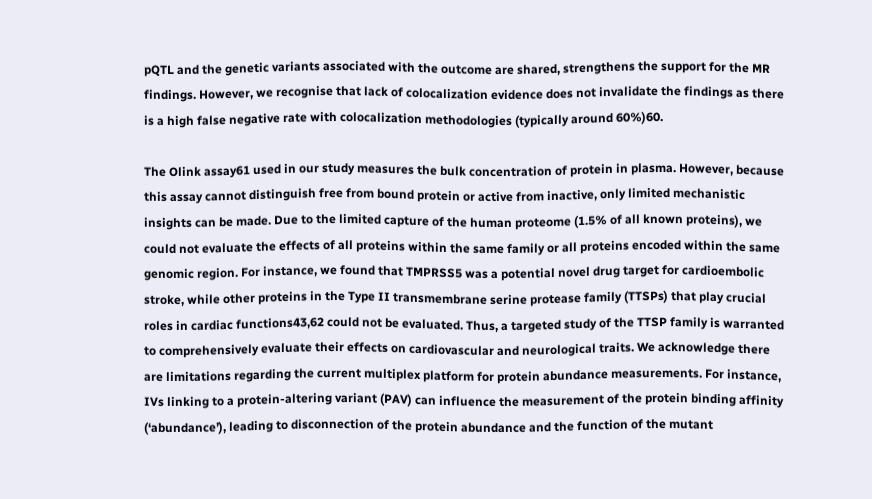pQTL and the genetic variants associated with the outcome are shared, strengthens the support for the MR findings. However, we recognise that lack of colocalization evidence does not invalidate the findings as there is a high false negative rate with colocalization methodologies (typically around 60%)60.

The Olink assay61 used in our study measures the bulk concentration of protein in plasma. However, because this assay cannot distinguish free from bound protein or active from inactive, only limited mechanistic insights can be made. Due to the limited capture of the human proteome (1.5% of all known proteins), we could not evaluate the effects of all proteins within the same family or all proteins encoded within the same genomic region. For instance, we found that TMPRSS5 was a potential novel drug target for cardioembolic stroke, while other proteins in the Type II transmembrane serine protease family (TTSPs) that play crucial roles in cardiac functions43,62 could not be evaluated. Thus, a targeted study of the TTSP family is warranted to comprehensively evaluate their effects on cardiovascular and neurological traits. We acknowledge there are limitations regarding the current multiplex platform for protein abundance measurements. For instance, IVs linking to a protein-altering variant (PAV) can influence the measurement of the protein binding affinity (‘abundance’), leading to disconnection of the protein abundance and the function of the mutant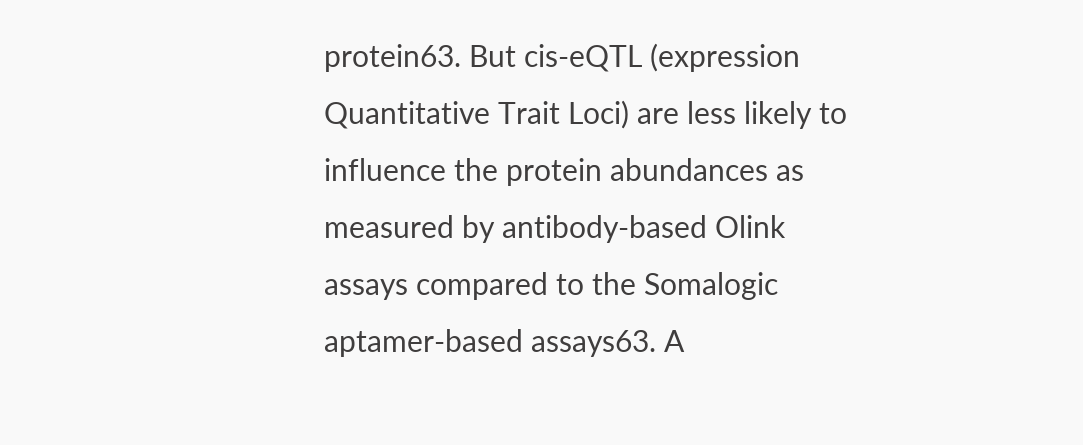protein63. But cis-eQTL (expression Quantitative Trait Loci) are less likely to influence the protein abundances as measured by antibody-based Olink assays compared to the Somalogic aptamer-based assays63. A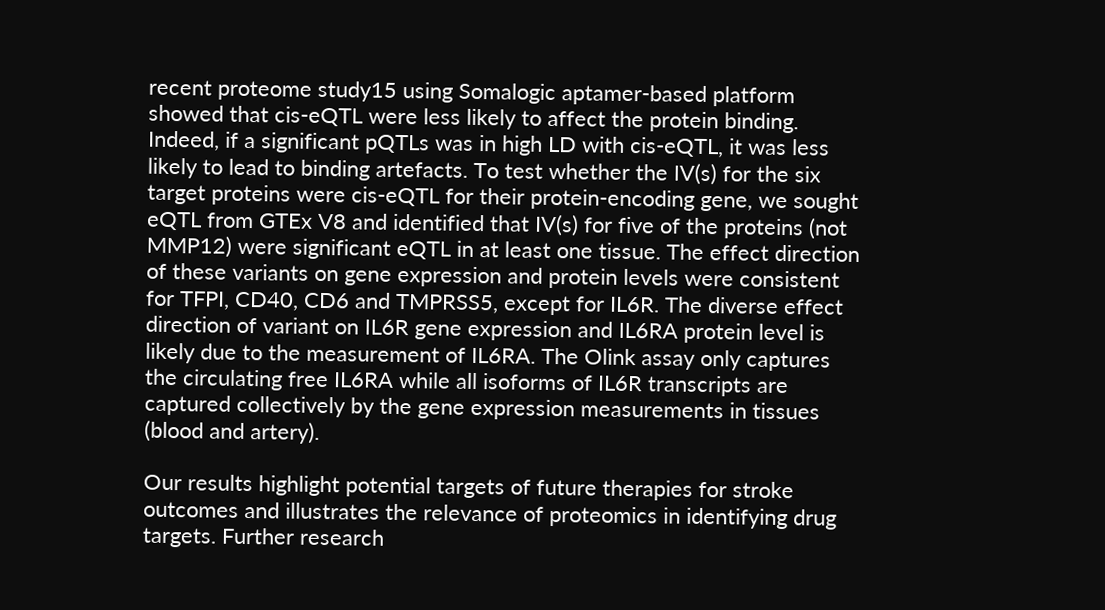recent proteome study15 using Somalogic aptamer-based platform showed that cis-eQTL were less likely to affect the protein binding. Indeed, if a significant pQTLs was in high LD with cis-eQTL, it was less likely to lead to binding artefacts. To test whether the IV(s) for the six target proteins were cis-eQTL for their protein-encoding gene, we sought eQTL from GTEx V8 and identified that IV(s) for five of the proteins (not MMP12) were significant eQTL in at least one tissue. The effect direction of these variants on gene expression and protein levels were consistent for TFPI, CD40, CD6 and TMPRSS5, except for IL6R. The diverse effect direction of variant on IL6R gene expression and IL6RA protein level is likely due to the measurement of IL6RA. The Olink assay only captures the circulating free IL6RA while all isoforms of IL6R transcripts are captured collectively by the gene expression measurements in tissues (blood and artery).

Our results highlight potential targets of future therapies for stroke outcomes and illustrates the relevance of proteomics in identifying drug targets. Further research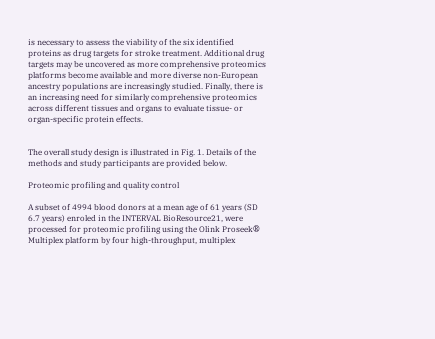is necessary to assess the viability of the six identified proteins as drug targets for stroke treatment. Additional drug targets may be uncovered as more comprehensive proteomics platforms become available and more diverse non-European ancestry populations are increasingly studied. Finally, there is an increasing need for similarly comprehensive proteomics across different tissues and organs to evaluate tissue- or organ-specific protein effects.


The overall study design is illustrated in Fig. 1. Details of the methods and study participants are provided below.

Proteomic profiling and quality control

A subset of 4994 blood donors at a mean age of 61 years (SD 6.7 years) enroled in the INTERVAL BioResource21, were processed for proteomic profiling using the Olink Proseek® Multiplex platform by four high-throughput, multiplex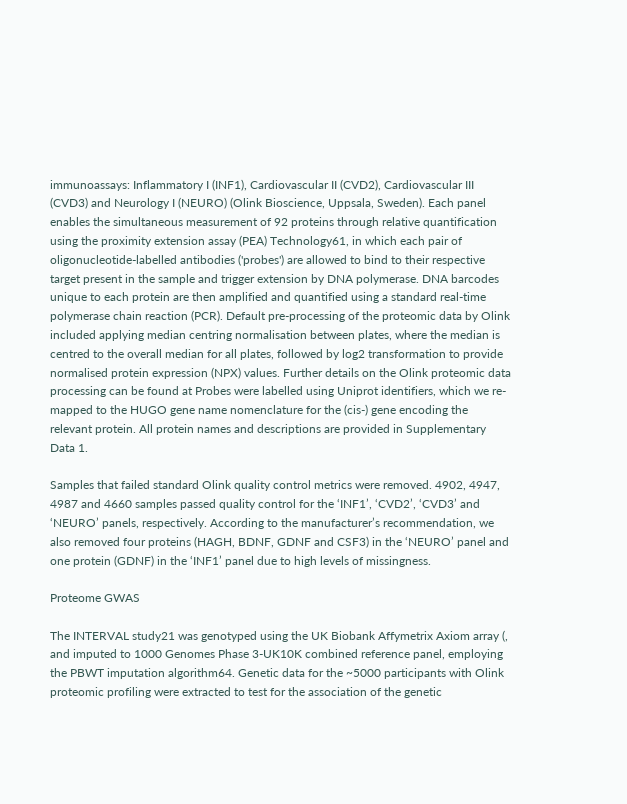immunoassays: Inflammatory I (INF1), Cardiovascular II (CVD2), Cardiovascular III (CVD3) and Neurology I (NEURO) (Olink Bioscience, Uppsala, Sweden). Each panel enables the simultaneous measurement of 92 proteins through relative quantification using the proximity extension assay (PEA) Technology61, in which each pair of oligonucleotide-labelled antibodies ('probes') are allowed to bind to their respective target present in the sample and trigger extension by DNA polymerase. DNA barcodes unique to each protein are then amplified and quantified using a standard real‐time polymerase chain reaction (PCR). Default pre-processing of the proteomic data by Olink included applying median centring normalisation between plates, where the median is centred to the overall median for all plates, followed by log2 transformation to provide normalised protein expression (NPX) values. Further details on the Olink proteomic data processing can be found at Probes were labelled using Uniprot identifiers, which we re-mapped to the HUGO gene name nomenclature for the (cis-) gene encoding the relevant protein. All protein names and descriptions are provided in Supplementary Data 1.

Samples that failed standard Olink quality control metrics were removed. 4902, 4947, 4987 and 4660 samples passed quality control for the ‘INF1’, ‘CVD2’, ‘CVD3’ and ‘NEURO’ panels, respectively. According to the manufacturer’s recommendation, we also removed four proteins (HAGH, BDNF, GDNF and CSF3) in the ‘NEURO’ panel and one protein (GDNF) in the ‘INF1’ panel due to high levels of missingness.

Proteome GWAS

The INTERVAL study21 was genotyped using the UK Biobank Affymetrix Axiom array (, and imputed to 1000 Genomes Phase 3-UK10K combined reference panel, employing the PBWT imputation algorithm64. Genetic data for the ~5000 participants with Olink proteomic profiling were extracted to test for the association of the genetic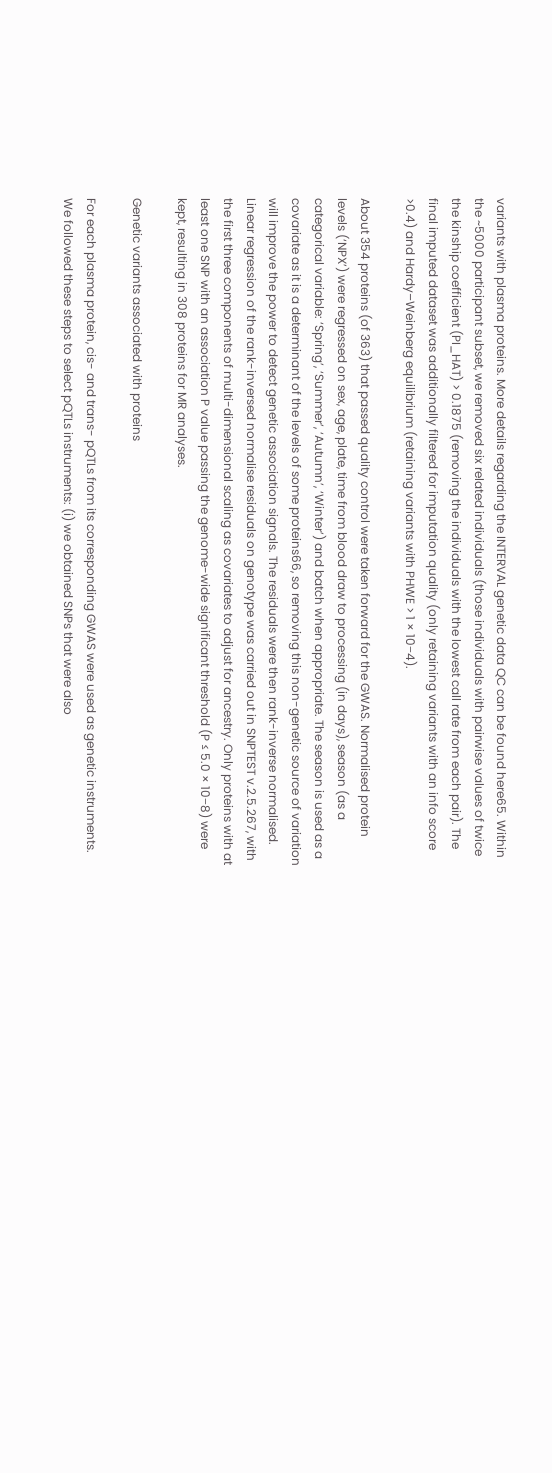variants with plasma proteins. More details regarding the INTERVAL genetic data QC can be found here65. Within the ~5000 participant subset, we removed six related individuals (those individuals with pairwise values of twice the kinship coefficient (PI_HAT) > 0.1875 (removing the individuals with the lowest call rate from each pair). The final imputed dataset was additionally filtered for imputation quality (only retaining variants with an info score >0.4) and Hardy–Weinberg equilibrium (retaining variants with PHWE > 1 × 10−4).

About 354 proteins (of 363) that passed quality control were taken forward for the GWAS. Normalised protein levels (‘NPX’) were regressed on sex, age, plate, time from blood draw to processing (in days), season (as a categorical variable: ‘Spring’, ‘Summer’, ‘Autumn’, ‘Winter’) and batch when appropriate. The season is used as a covariate as it is a determinant of the levels of some proteins66, so removing this non-genetic source of variation will improve the power to detect genetic association signals. The residuals were then rank-inverse normalised. Linear regression of the rank-inversed normalise residuals on genotype was carried out in SNPTEST v.2.5.267, with the first three components of multi-dimensional scaling as covariates to adjust for ancestry. Only proteins with at least one SNP with an association P value passing the genome-wide significant threshold (P ≤ 5.0 × 10−8) were kept, resulting in 308 proteins for MR analyses.

Genetic variants associated with proteins

For each plasma protein, cis- and trans- pQTLs from its corresponding GWAS were used as genetic instruments. We followed these steps to select pQTLs instruments: (i) we obtained SNPs that were also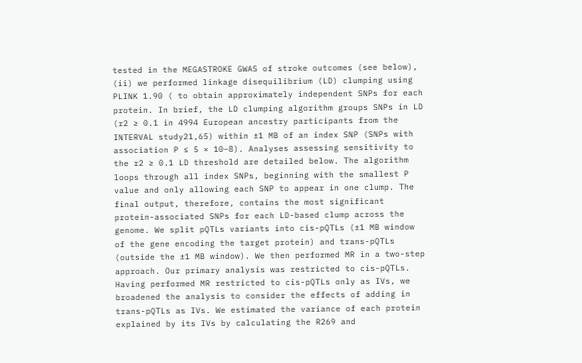tested in the MEGASTROKE GWAS of stroke outcomes (see below), (ii) we performed linkage disequilibrium (LD) clumping using PLINK 1.90 ( to obtain approximately independent SNPs for each protein. In brief, the LD clumping algorithm groups SNPs in LD (r2 ≥ 0.1 in 4994 European ancestry participants from the INTERVAL study21,65) within ±1 MB of an index SNP (SNPs with association P ≤ 5 × 10−8). Analyses assessing sensitivity to the r2 ≥ 0.1 LD threshold are detailed below. The algorithm loops through all index SNPs, beginning with the smallest P value and only allowing each SNP to appear in one clump. The final output, therefore, contains the most significant protein-associated SNPs for each LD-based clump across the genome. We split pQTLs variants into cis-pQTLs (±1 MB window of the gene encoding the target protein) and trans-pQTLs (outside the ±1 MB window). We then performed MR in a two-step approach. Our primary analysis was restricted to cis-pQTLs. Having performed MR restricted to cis-pQTLs only as IVs, we broadened the analysis to consider the effects of adding in trans-pQTLs as IVs. We estimated the variance of each protein explained by its IVs by calculating the R269 and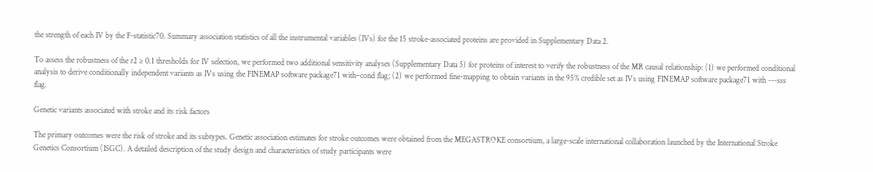the strength of each IV by the F-statistic70. Summary association statistics of all the instrumental variables (IVs) for the 15 stroke-associated proteins are provided in Supplementary Data 2.

To assess the robustness of the r2 ≥ 0.1 thresholds for IV selection, we performed two additional sensitivity analyses (Supplementary Data 5) for proteins of interest to verify the robustness of the MR causal relationship: (1) we performed conditional analysis to derive conditionally independent variants as IVs using the FINEMAP software package71 with–cond flag; (2) we performed fine-mapping to obtain variants in the 95% credible set as IVs using FINEMAP software package71 with ---sss flag.

Genetic variants associated with stroke and its risk factors

The primary outcomes were the risk of stroke and its subtypes. Genetic association estimates for stroke outcomes were obtained from the MEGASTROKE consortium, a large-scale international collaboration launched by the International Stroke Genetics Consortium (ISGC). A detailed description of the study design and characteristics of study participants were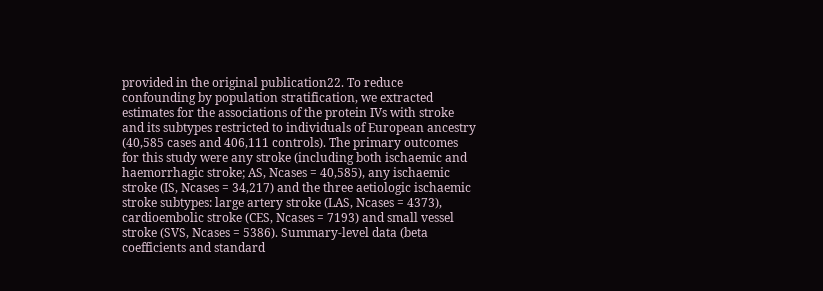provided in the original publication22. To reduce confounding by population stratification, we extracted estimates for the associations of the protein IVs with stroke and its subtypes restricted to individuals of European ancestry (40,585 cases and 406,111 controls). The primary outcomes for this study were any stroke (including both ischaemic and haemorrhagic stroke; AS, Ncases = 40,585), any ischaemic stroke (IS, Ncases = 34,217) and the three aetiologic ischaemic stroke subtypes: large artery stroke (LAS, Ncases = 4373), cardioembolic stroke (CES, Ncases = 7193) and small vessel stroke (SVS, Ncases = 5386). Summary-level data (beta coefficients and standard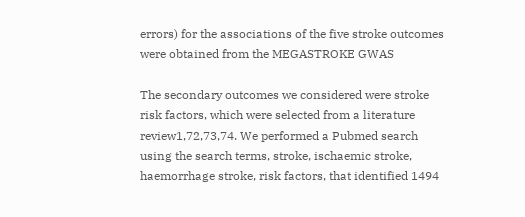errors) for the associations of the five stroke outcomes were obtained from the MEGASTROKE GWAS

The secondary outcomes we considered were stroke risk factors, which were selected from a literature review1,72,73,74. We performed a Pubmed search using the search terms, stroke, ischaemic stroke, haemorrhage stroke, risk factors, that identified 1494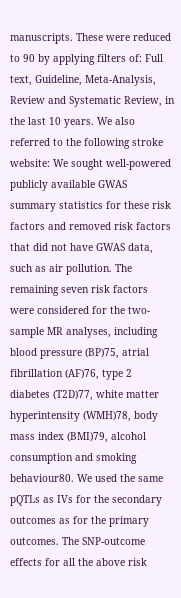manuscripts. These were reduced to 90 by applying filters of: Full text, Guideline, Meta-Analysis, Review and Systematic Review, in the last 10 years. We also referred to the following stroke website: We sought well-powered publicly available GWAS summary statistics for these risk factors and removed risk factors that did not have GWAS data, such as air pollution. The remaining seven risk factors were considered for the two-sample MR analyses, including blood pressure (BP)75, atrial fibrillation (AF)76, type 2 diabetes (T2D)77, white matter hyperintensity (WMH)78, body mass index (BMI)79, alcohol consumption and smoking behaviour80. We used the same pQTLs as IVs for the secondary outcomes as for the primary outcomes. The SNP-outcome effects for all the above risk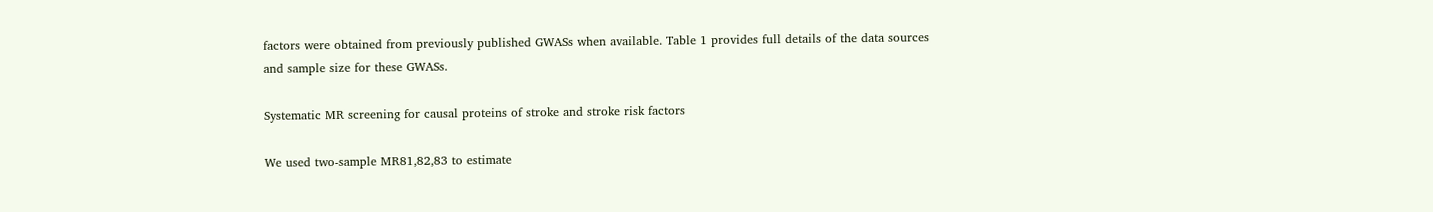factors were obtained from previously published GWASs when available. Table 1 provides full details of the data sources and sample size for these GWASs.

Systematic MR screening for causal proteins of stroke and stroke risk factors

We used two-sample MR81,82,83 to estimate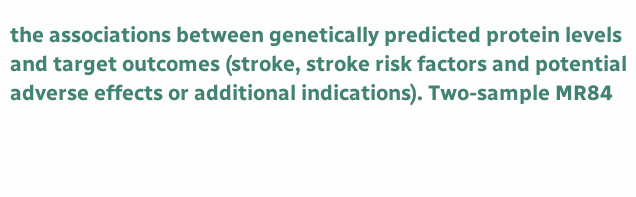the associations between genetically predicted protein levels and target outcomes (stroke, stroke risk factors and potential adverse effects or additional indications). Two-sample MR84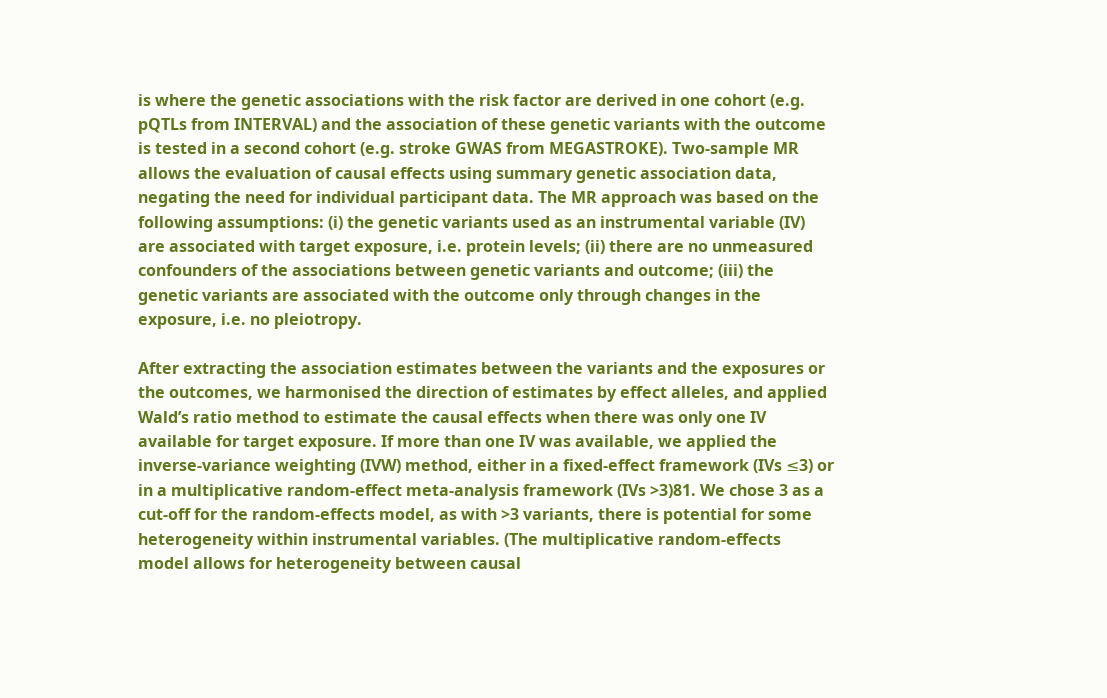is where the genetic associations with the risk factor are derived in one cohort (e.g. pQTLs from INTERVAL) and the association of these genetic variants with the outcome is tested in a second cohort (e.g. stroke GWAS from MEGASTROKE). Two-sample MR allows the evaluation of causal effects using summary genetic association data, negating the need for individual participant data. The MR approach was based on the following assumptions: (i) the genetic variants used as an instrumental variable (IV) are associated with target exposure, i.e. protein levels; (ii) there are no unmeasured confounders of the associations between genetic variants and outcome; (iii) the genetic variants are associated with the outcome only through changes in the exposure, i.e. no pleiotropy.

After extracting the association estimates between the variants and the exposures or the outcomes, we harmonised the direction of estimates by effect alleles, and applied Wald’s ratio method to estimate the causal effects when there was only one IV available for target exposure. If more than one IV was available, we applied the inverse-variance weighting (IVW) method, either in a fixed-effect framework (IVs ≤3) or in a multiplicative random-effect meta-analysis framework (IVs >3)81. We chose 3 as a cut-off for the random-effects model, as with >3 variants, there is potential for some heterogeneity within instrumental variables. (The multiplicative random-effects model allows for heterogeneity between causal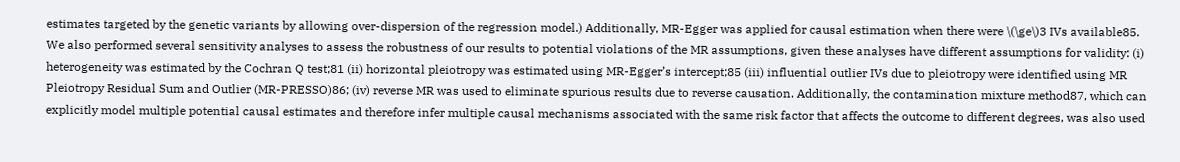estimates targeted by the genetic variants by allowing over-dispersion of the regression model.) Additionally, MR-Egger was applied for causal estimation when there were \(\ge\)3 IVs available85. We also performed several sensitivity analyses to assess the robustness of our results to potential violations of the MR assumptions, given these analyses have different assumptions for validity: (i) heterogeneity was estimated by the Cochran Q test;81 (ii) horizontal pleiotropy was estimated using MR-Egger’s intercept;85 (iii) influential outlier IVs due to pleiotropy were identified using MR Pleiotropy Residual Sum and Outlier (MR-PRESSO)86; (iv) reverse MR was used to eliminate spurious results due to reverse causation. Additionally, the contamination mixture method87, which can explicitly model multiple potential causal estimates and therefore infer multiple causal mechanisms associated with the same risk factor that affects the outcome to different degrees, was also used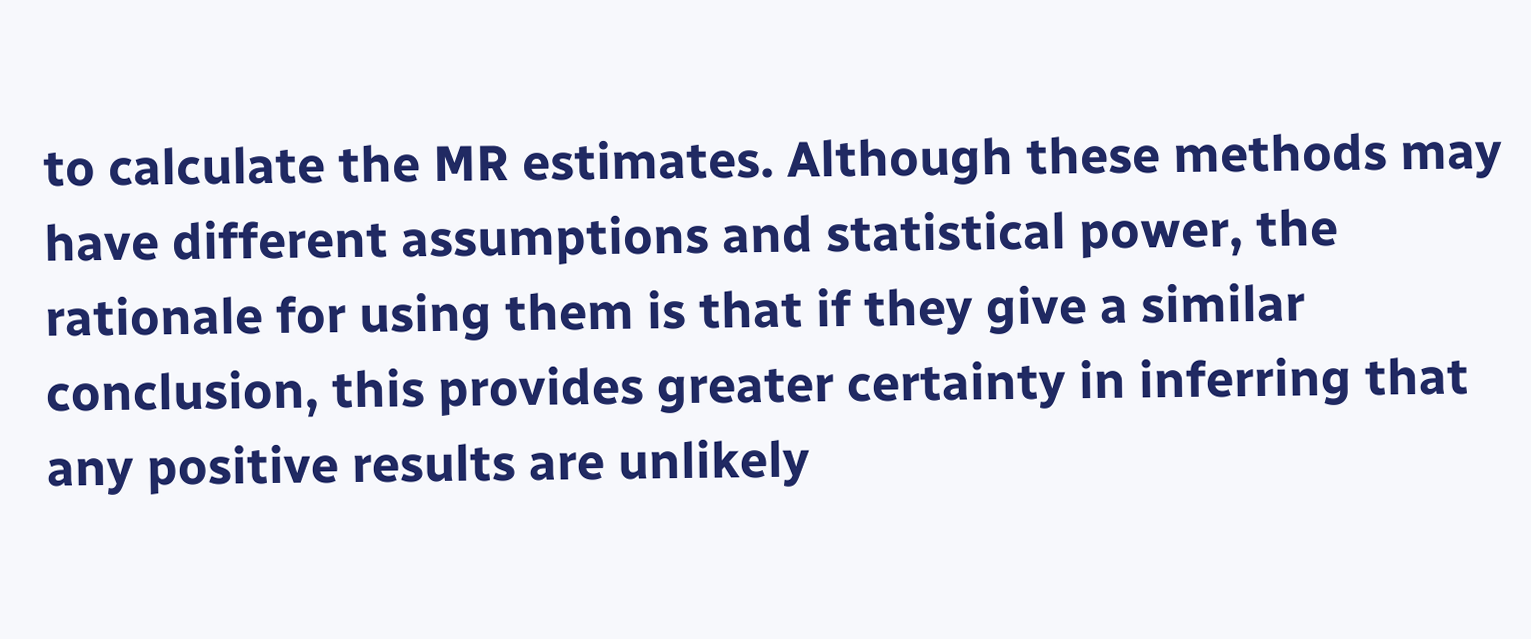to calculate the MR estimates. Although these methods may have different assumptions and statistical power, the rationale for using them is that if they give a similar conclusion, this provides greater certainty in inferring that any positive results are unlikely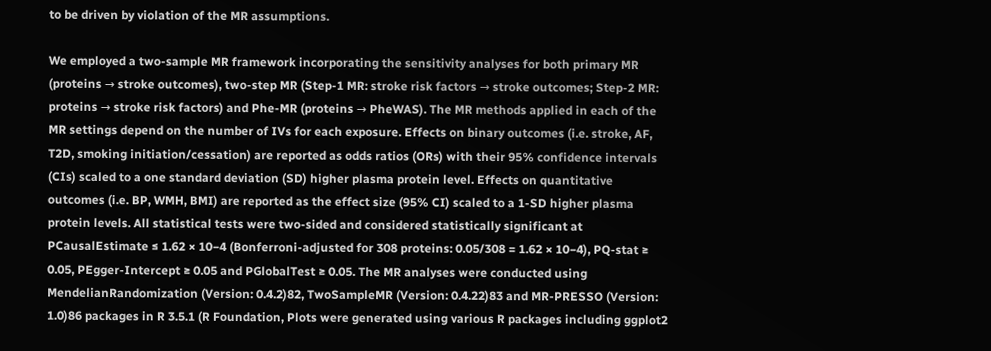to be driven by violation of the MR assumptions.

We employed a two-sample MR framework incorporating the sensitivity analyses for both primary MR (proteins → stroke outcomes), two-step MR (Step-1 MR: stroke risk factors → stroke outcomes; Step-2 MR: proteins → stroke risk factors) and Phe-MR (proteins → PheWAS). The MR methods applied in each of the MR settings depend on the number of IVs for each exposure. Effects on binary outcomes (i.e. stroke, AF, T2D, smoking initiation/cessation) are reported as odds ratios (ORs) with their 95% confidence intervals (CIs) scaled to a one standard deviation (SD) higher plasma protein level. Effects on quantitative outcomes (i.e. BP, WMH, BMI) are reported as the effect size (95% CI) scaled to a 1-SD higher plasma protein levels. All statistical tests were two-sided and considered statistically significant at PCausalEstimate ≤ 1.62 × 10−4 (Bonferroni-adjusted for 308 proteins: 0.05/308 = 1.62 × 10−4), PQ-stat ≥ 0.05, PEgger-Intercept ≥ 0.05 and PGlobalTest ≥ 0.05. The MR analyses were conducted using MendelianRandomization (Version: 0.4.2)82, TwoSampleMR (Version: 0.4.22)83 and MR-PRESSO (Version: 1.0)86 packages in R 3.5.1 (R Foundation, Plots were generated using various R packages including ggplot2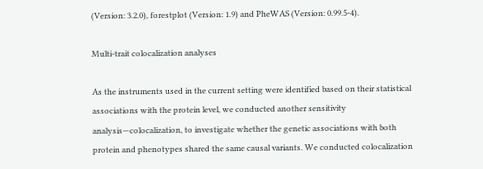(Version: 3.2.0), forestplot (Version: 1.9) and PheWAS (Version: 0.99.5-4).

Multi-trait colocalization analyses

As the instruments used in the current setting were identified based on their statistical associations with the protein level, we conducted another sensitivity analysis—colocalization, to investigate whether the genetic associations with both protein and phenotypes shared the same causal variants. We conducted colocalization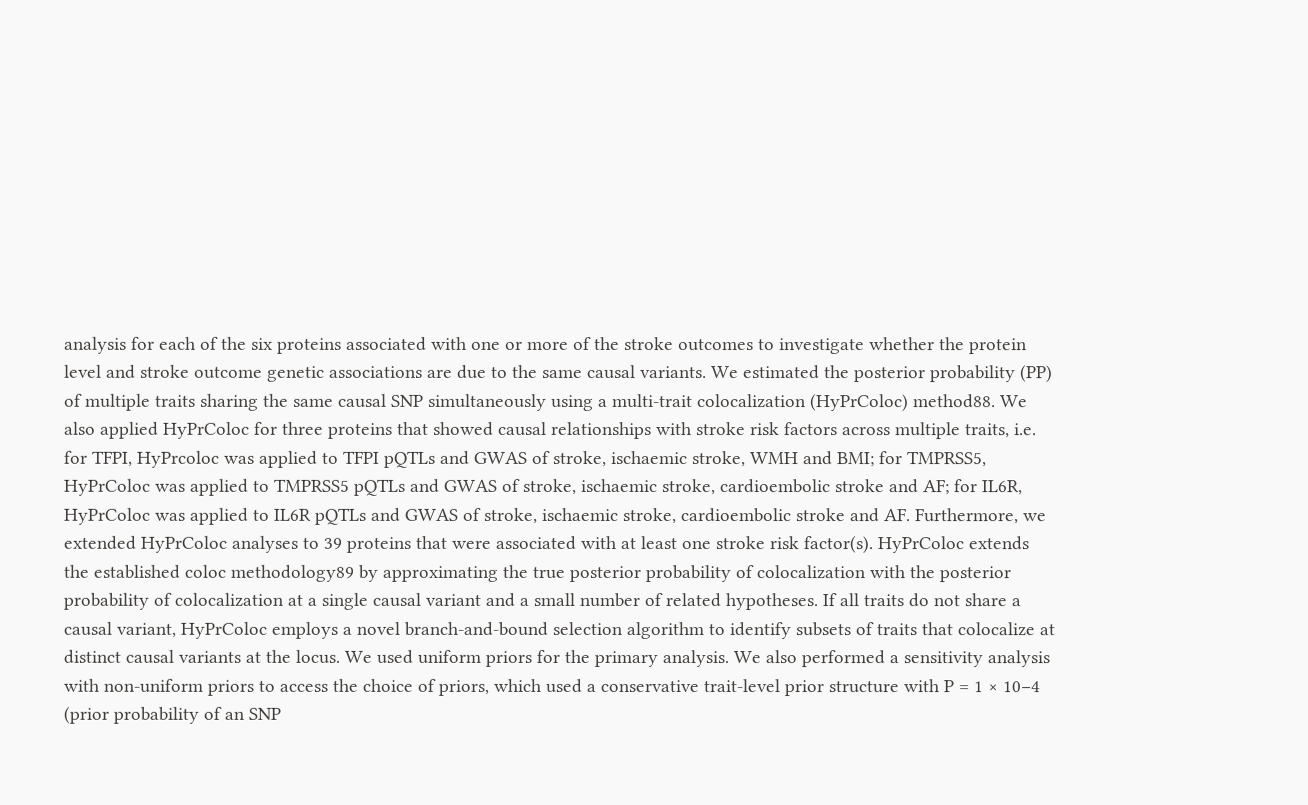analysis for each of the six proteins associated with one or more of the stroke outcomes to investigate whether the protein level and stroke outcome genetic associations are due to the same causal variants. We estimated the posterior probability (PP) of multiple traits sharing the same causal SNP simultaneously using a multi-trait colocalization (HyPrColoc) method88. We also applied HyPrColoc for three proteins that showed causal relationships with stroke risk factors across multiple traits, i.e. for TFPI, HyPrcoloc was applied to TFPI pQTLs and GWAS of stroke, ischaemic stroke, WMH and BMI; for TMPRSS5, HyPrColoc was applied to TMPRSS5 pQTLs and GWAS of stroke, ischaemic stroke, cardioembolic stroke and AF; for IL6R, HyPrColoc was applied to IL6R pQTLs and GWAS of stroke, ischaemic stroke, cardioembolic stroke and AF. Furthermore, we extended HyPrColoc analyses to 39 proteins that were associated with at least one stroke risk factor(s). HyPrColoc extends the established coloc methodology89 by approximating the true posterior probability of colocalization with the posterior probability of colocalization at a single causal variant and a small number of related hypotheses. If all traits do not share a causal variant, HyPrColoc employs a novel branch-and-bound selection algorithm to identify subsets of traits that colocalize at distinct causal variants at the locus. We used uniform priors for the primary analysis. We also performed a sensitivity analysis with non-uniform priors to access the choice of priors, which used a conservative trait-level prior structure with P = 1 × 10−4 (prior probability of an SNP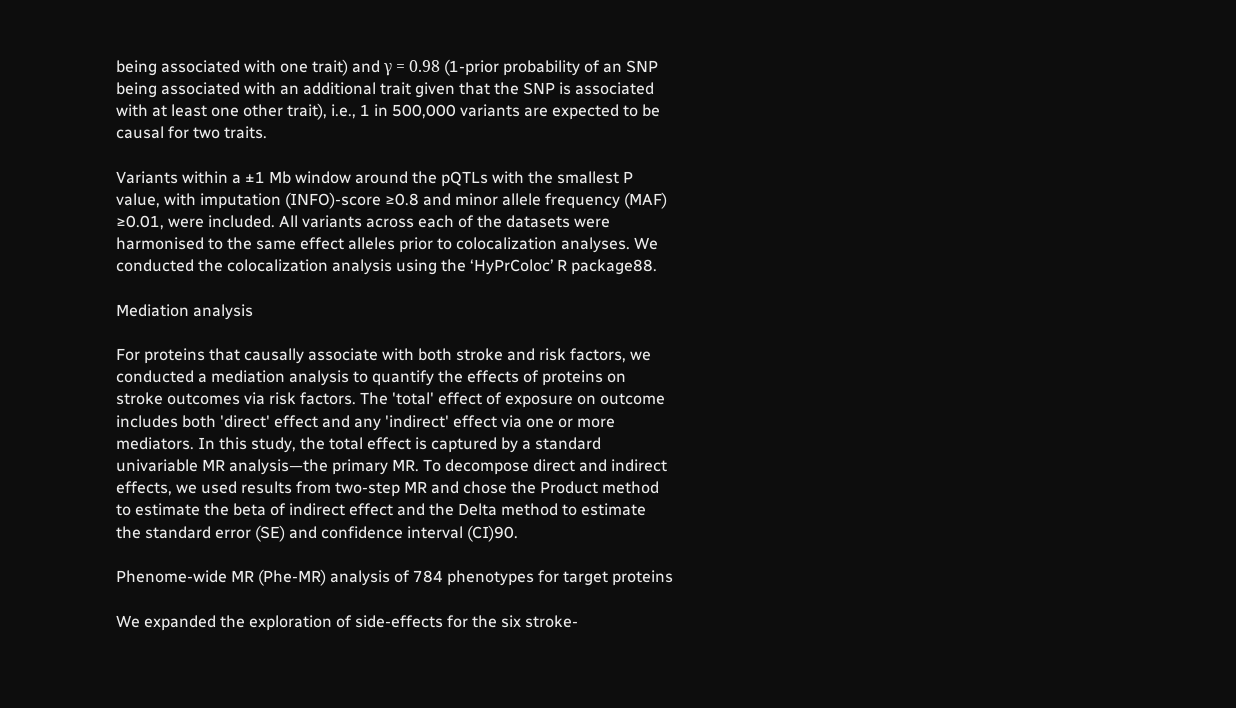being associated with one trait) and γ = 0.98 (1-prior probability of an SNP being associated with an additional trait given that the SNP is associated with at least one other trait), i.e., 1 in 500,000 variants are expected to be causal for two traits.

Variants within a ±1 Mb window around the pQTLs with the smallest P value, with imputation (INFO)-score ≥0.8 and minor allele frequency (MAF) ≥0.01, were included. All variants across each of the datasets were harmonised to the same effect alleles prior to colocalization analyses. We conducted the colocalization analysis using the ‘HyPrColoc’ R package88.

Mediation analysis

For proteins that causally associate with both stroke and risk factors, we conducted a mediation analysis to quantify the effects of proteins on stroke outcomes via risk factors. The 'total' effect of exposure on outcome includes both 'direct' effect and any 'indirect' effect via one or more mediators. In this study, the total effect is captured by a standard univariable MR analysis—the primary MR. To decompose direct and indirect effects, we used results from two-step MR and chose the Product method to estimate the beta of indirect effect and the Delta method to estimate the standard error (SE) and confidence interval (CI)90.

Phenome-wide MR (Phe-MR) analysis of 784 phenotypes for target proteins

We expanded the exploration of side-effects for the six stroke-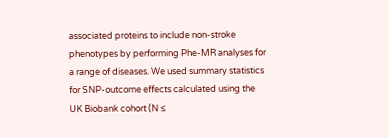associated proteins to include non-stroke phenotypes by performing Phe-MR analyses for a range of diseases. We used summary statistics for SNP-outcome effects calculated using the UK Biobank cohort (N ≤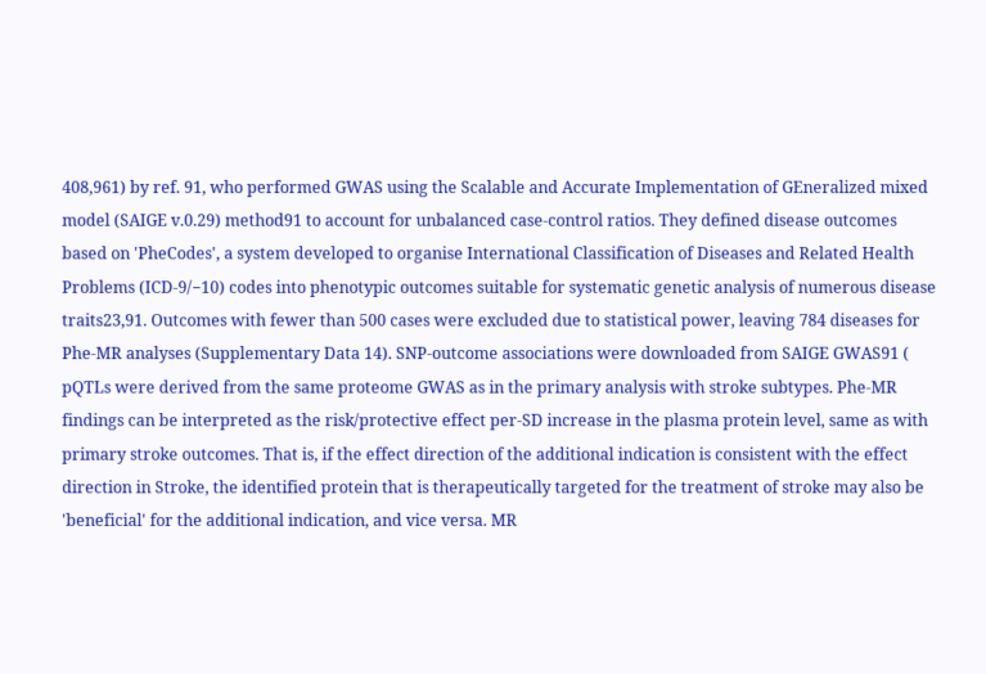408,961) by ref. 91, who performed GWAS using the Scalable and Accurate Implementation of GEneralized mixed model (SAIGE v.0.29) method91 to account for unbalanced case-control ratios. They defined disease outcomes based on 'PheCodes', a system developed to organise International Classification of Diseases and Related Health Problems (ICD-9/−10) codes into phenotypic outcomes suitable for systematic genetic analysis of numerous disease traits23,91. Outcomes with fewer than 500 cases were excluded due to statistical power, leaving 784 diseases for Phe-MR analyses (Supplementary Data 14). SNP-outcome associations were downloaded from SAIGE GWAS91 ( pQTLs were derived from the same proteome GWAS as in the primary analysis with stroke subtypes. Phe-MR findings can be interpreted as the risk/protective effect per-SD increase in the plasma protein level, same as with primary stroke outcomes. That is, if the effect direction of the additional indication is consistent with the effect direction in Stroke, the identified protein that is therapeutically targeted for the treatment of stroke may also be 'beneficial' for the additional indication, and vice versa. MR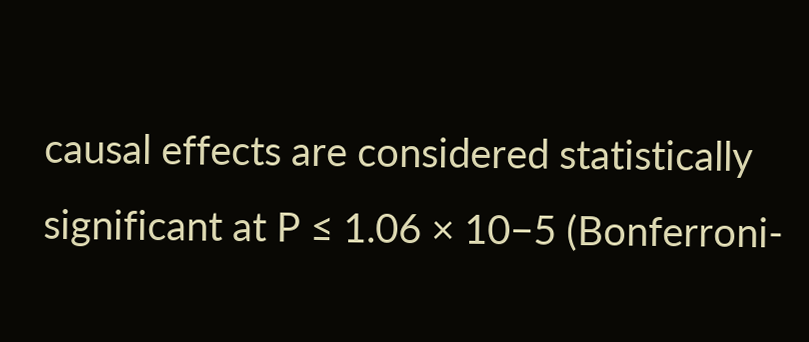causal effects are considered statistically significant at P ≤ 1.06 × 10−5 (Bonferroni-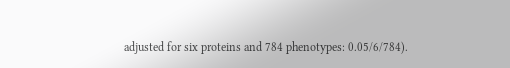adjusted for six proteins and 784 phenotypes: 0.05/6/784).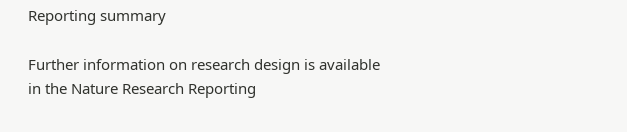Reporting summary

Further information on research design is available in the Nature Research Reporting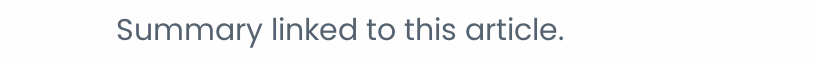Summary linked to this article.